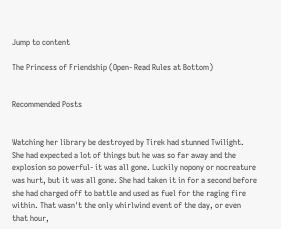Jump to content

The Princess of Friendship (Open- Read Rules at Bottom)


Recommended Posts


Watching her library be destroyed by Tirek had stunned Twilight. She had expected a lot of things but he was so far away and the explosion so powerful- it was all gone. Luckily nopony or nocreature was hurt, but it was all gone. She had taken it in for a second before she had charged off to battle and used as fuel for the raging fire within. That wasn't the only whirlwind event of the day, or even that hour,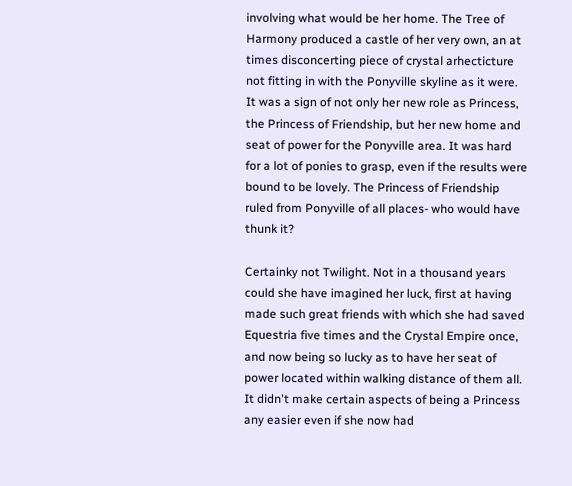involving what would be her home. The Tree of Harmony produced a castle of her very own, an at times disconcerting piece of crystal arhecticture not fitting in with the Ponyville skyline as it were. It was a sign of not only her new role as Princess, the Princess of Friendship, but her new home and seat of power for the Ponyville area. It was hard for a lot of ponies to grasp, even if the results were bound to be lovely. The Princess of Friendship ruled from Ponyville of all places- who would have thunk it?

Certainky not Twilight. Not in a thousand years could she have imagined her luck, first at having made such great friends with which she had saved Equestria five times and the Crystal Empire once, and now being so lucky as to have her seat of power located within walking distance of them all. It didn't make certain aspects of being a Princess any easier even if she now had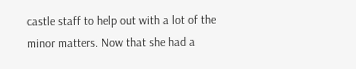castle staff to help out with a lot of the minor matters. Now that she had a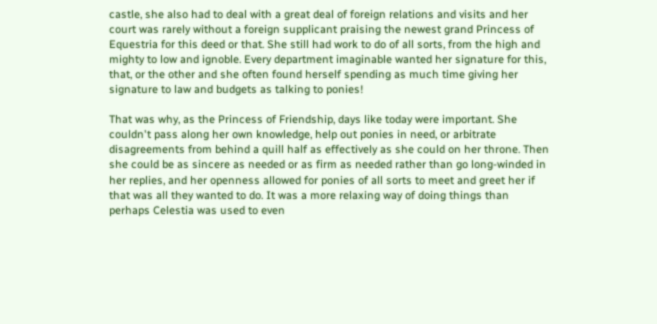castle, she also had to deal with a great deal of foreign relations and visits and her court was rarely without a foreign supplicant praising the newest grand Princess of Equestria for this deed or that. She still had work to do of all sorts, from the high and mighty to low and ignoble. Every department imaginable wanted her signature for this, that, or the other and she often found herself spending as much time giving her signature to law and budgets as talking to ponies!

That was why, as the Princess of Friendship, days like today were important. She couldn't pass along her own knowledge, help out ponies in need, or arbitrate disagreements from behind a quill half as effectively as she could on her throne. Then she could be as sincere as needed or as firm as needed rather than go long-winded in her replies, and her openness allowed for ponies of all sorts to meet and greet her if that was all they wanted to do. It was a more relaxing way of doing things than perhaps Celestia was used to even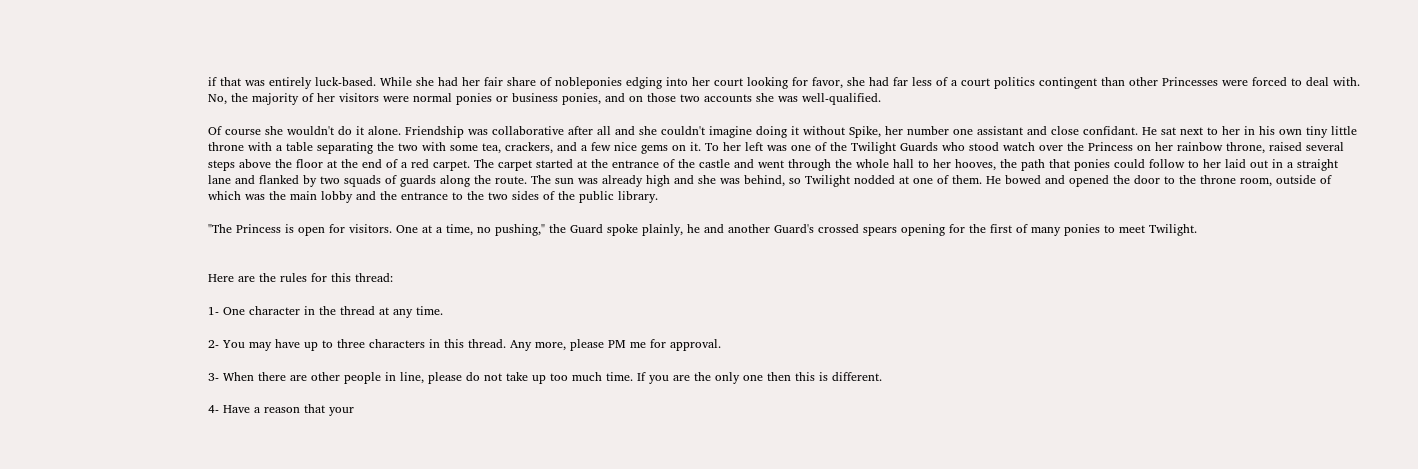if that was entirely luck-based. While she had her fair share of nobleponies edging into her court looking for favor, she had far less of a court politics contingent than other Princesses were forced to deal with. No, the majority of her visitors were normal ponies or business ponies, and on those two accounts she was well-qualified.

Of course she wouldn't do it alone. Friendship was collaborative after all and she couldn't imagine doing it without Spike, her number one assistant and close confidant. He sat next to her in his own tiny little throne with a table separating the two with some tea, crackers, and a few nice gems on it. To her left was one of the Twilight Guards who stood watch over the Princess on her rainbow throne, raised several steps above the floor at the end of a red carpet. The carpet started at the entrance of the castle and went through the whole hall to her hooves, the path that ponies could follow to her laid out in a straight lane and flanked by two squads of guards along the route. The sun was already high and she was behind, so Twilight nodded at one of them. He bowed and opened the door to the throne room, outside of which was the main lobby and the entrance to the two sides of the public library.

"The Princess is open for visitors. One at a time, no pushing," the Guard spoke plainly, he and another Guard's crossed spears opening for the first of many ponies to meet Twilight.


Here are the rules for this thread:

1- One character in the thread at any time.

2- You may have up to three characters in this thread. Any more, please PM me for approval.

3- When there are other people in line, please do not take up too much time. If you are the only one then this is different.

4- Have a reason that your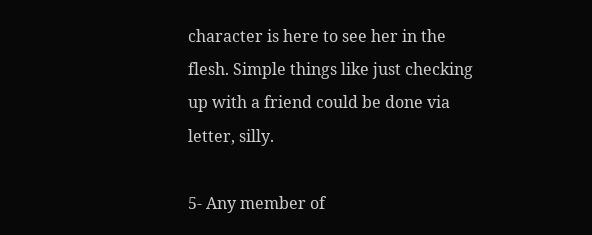character is here to see her in the flesh. Simple things like just checking up with a friend could be done via letter, silly.

5- Any member of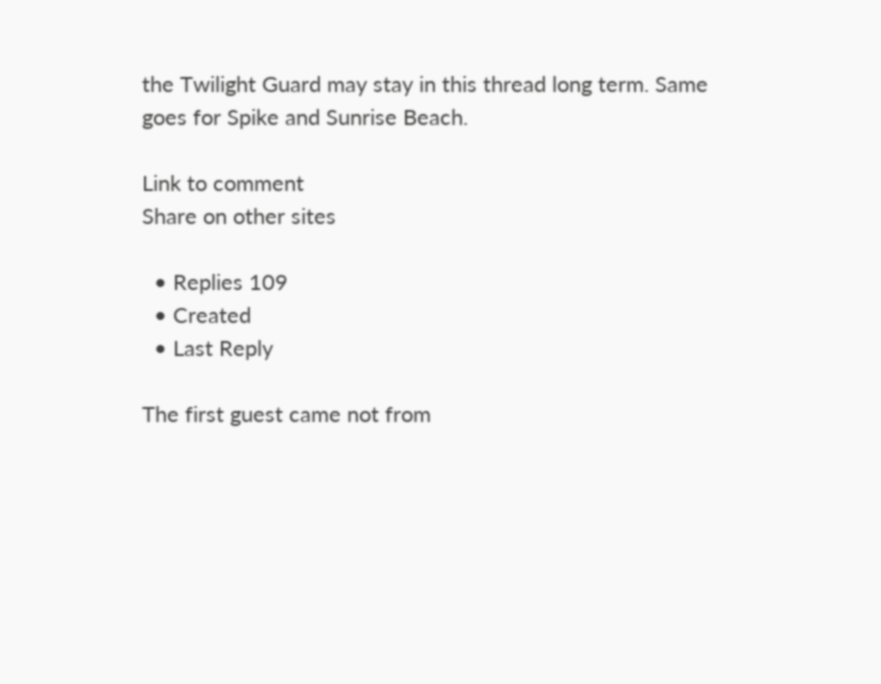the Twilight Guard may stay in this thread long term. Same goes for Spike and Sunrise Beach.

Link to comment
Share on other sites

  • Replies 109
  • Created
  • Last Reply

The first guest came not from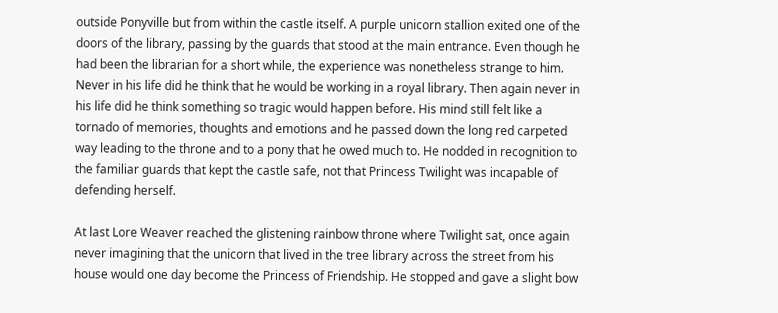outside Ponyville but from within the castle itself. A purple unicorn stallion exited one of the doors of the library, passing by the guards that stood at the main entrance. Even though he had been the librarian for a short while, the experience was nonetheless strange to him. Never in his life did he think that he would be working in a royal library. Then again never in his life did he think something so tragic would happen before. His mind still felt like a tornado of memories, thoughts and emotions and he passed down the long red carpeted way leading to the throne and to a pony that he owed much to. He nodded in recognition to the familiar guards that kept the castle safe, not that Princess Twilight was incapable of defending herself.

At last Lore Weaver reached the glistening rainbow throne where Twilight sat, once again never imagining that the unicorn that lived in the tree library across the street from his house would one day become the Princess of Friendship. He stopped and gave a slight bow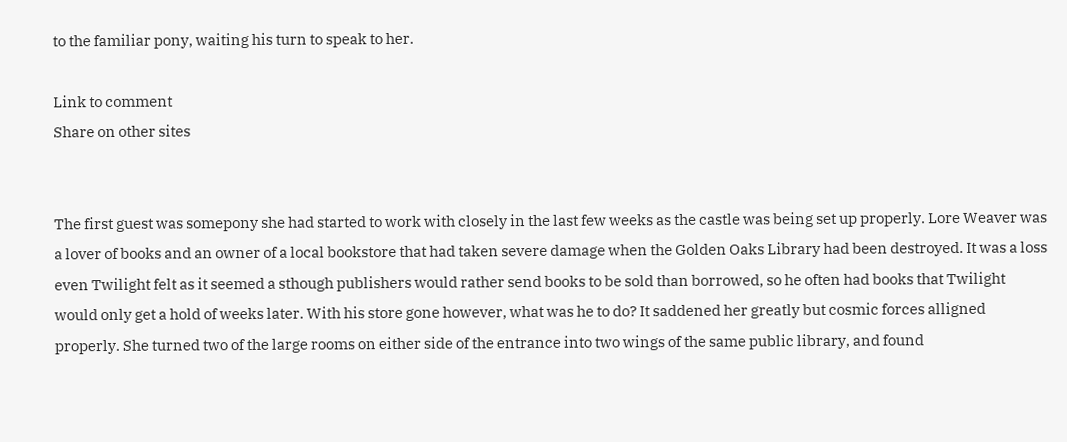to the familiar pony, waiting his turn to speak to her.

Link to comment
Share on other sites


The first guest was somepony she had started to work with closely in the last few weeks as the castle was being set up properly. Lore Weaver was a lover of books and an owner of a local bookstore that had taken severe damage when the Golden Oaks Library had been destroyed. It was a loss even Twilight felt as it seemed a sthough publishers would rather send books to be sold than borrowed, so he often had books that Twilight would only get a hold of weeks later. With his store gone however, what was he to do? It saddened her greatly but cosmic forces alligned properly. She turned two of the large rooms on either side of the entrance into two wings of the same public library, and found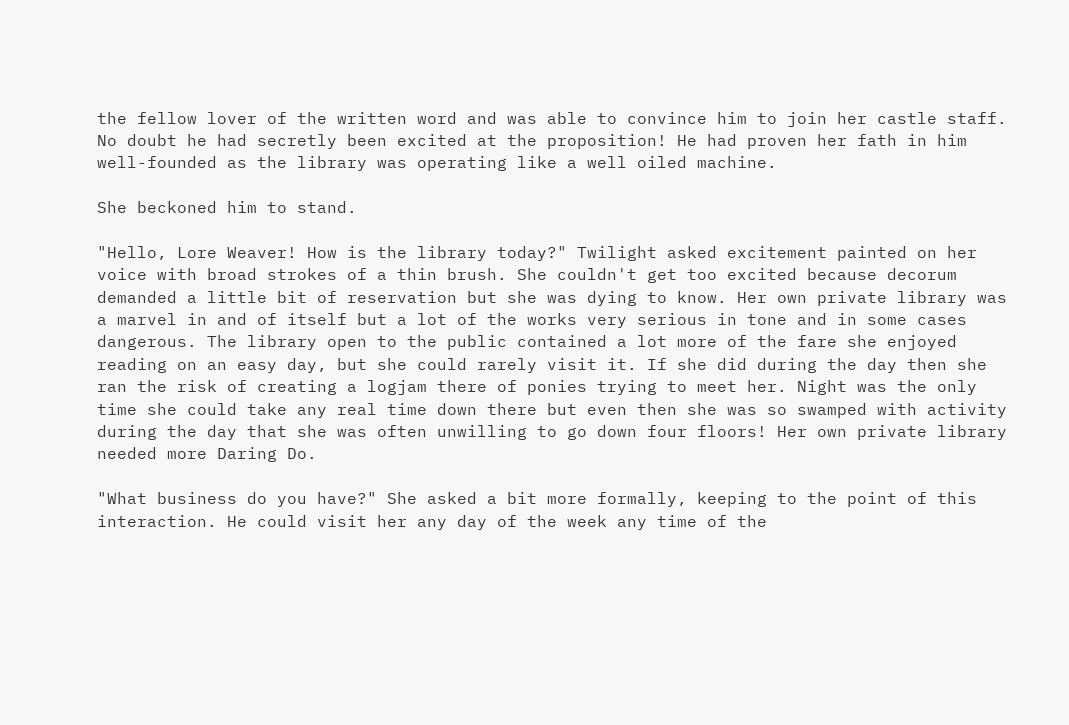the fellow lover of the written word and was able to convince him to join her castle staff. No doubt he had secretly been excited at the proposition! He had proven her fath in him well-founded as the library was operating like a well oiled machine.

She beckoned him to stand.

"Hello, Lore Weaver! How is the library today?" Twilight asked excitement painted on her voice with broad strokes of a thin brush. She couldn't get too excited because decorum demanded a little bit of reservation but she was dying to know. Her own private library was a marvel in and of itself but a lot of the works very serious in tone and in some cases dangerous. The library open to the public contained a lot more of the fare she enjoyed reading on an easy day, but she could rarely visit it. If she did during the day then she ran the risk of creating a logjam there of ponies trying to meet her. Night was the only time she could take any real time down there but even then she was so swamped with activity during the day that she was often unwilling to go down four floors! Her own private library needed more Daring Do.

"What business do you have?" She asked a bit more formally, keeping to the point of this interaction. He could visit her any day of the week any time of the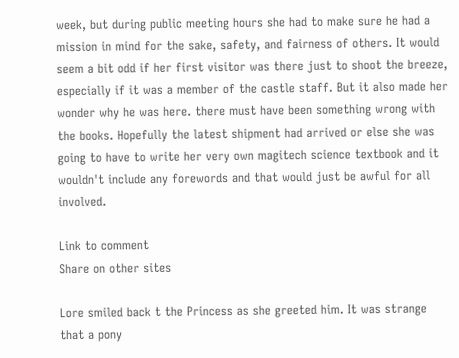week, but during public meeting hours she had to make sure he had a mission in mind for the sake, safety, and fairness of others. It would seem a bit odd if her first visitor was there just to shoot the breeze, especially if it was a member of the castle staff. But it also made her wonder why he was here. there must have been something wrong with the books. Hopefully the latest shipment had arrived or else she was going to have to write her very own magitech science textbook and it wouldn't include any forewords and that would just be awful for all involved.

Link to comment
Share on other sites

Lore smiled back t the Princess as she greeted him. It was strange that a pony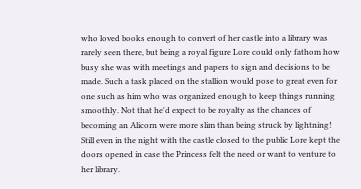who loved books enough to convert of her castle into a library was rarely seen there, but being a royal figure Lore could only fathom how busy she was with meetings and papers to sign and decisions to be made. Such a task placed on the stallion would pose to great even for one such as him who was organized enough to keep things running smoothly. Not that he'd expect to be royalty as the chances of becoming an Alicorn were more slim than being struck by lightning! Still even in the night with the castle closed to the public Lore kept the doors opened in case the Princess felt the need or want to venture to her library.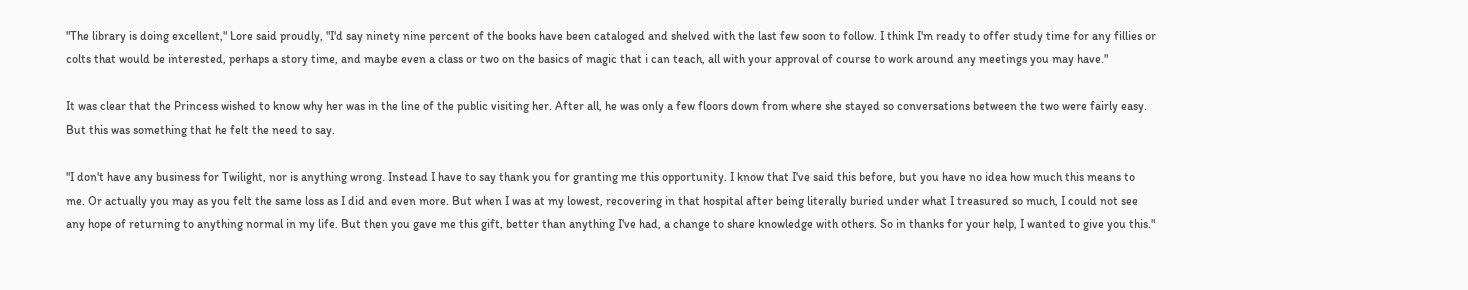"The library is doing excellent," Lore said proudly, "I'd say ninety nine percent of the books have been cataloged and shelved with the last few soon to follow. I think I'm ready to offer study time for any fillies or colts that would be interested, perhaps a story time, and maybe even a class or two on the basics of magic that i can teach, all with your approval of course to work around any meetings you may have."

It was clear that the Princess wished to know why her was in the line of the public visiting her. After all, he was only a few floors down from where she stayed so conversations between the two were fairly easy. But this was something that he felt the need to say.

"I don't have any business for Twilight, nor is anything wrong. Instead I have to say thank you for granting me this opportunity. I know that I've said this before, but you have no idea how much this means to me. Or actually you may as you felt the same loss as I did and even more. But when I was at my lowest, recovering in that hospital after being literally buried under what I treasured so much, I could not see any hope of returning to anything normal in my life. But then you gave me this gift, better than anything I've had, a change to share knowledge with others. So in thanks for your help, I wanted to give you this."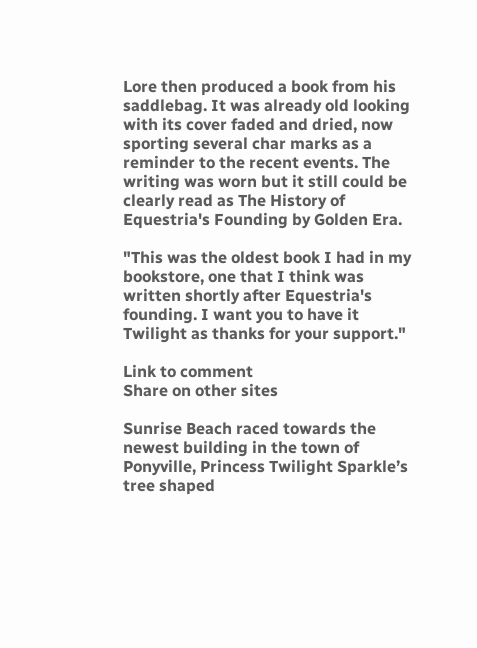Lore then produced a book from his saddlebag. It was already old looking with its cover faded and dried, now sporting several char marks as a reminder to the recent events. The writing was worn but it still could be clearly read as The History of Equestria's Founding by Golden Era.

"This was the oldest book I had in my bookstore, one that I think was written shortly after Equestria's founding. I want you to have it Twilight as thanks for your support."

Link to comment
Share on other sites

Sunrise Beach raced towards the newest building in the town of Ponyville, Princess Twilight Sparkle’s tree shaped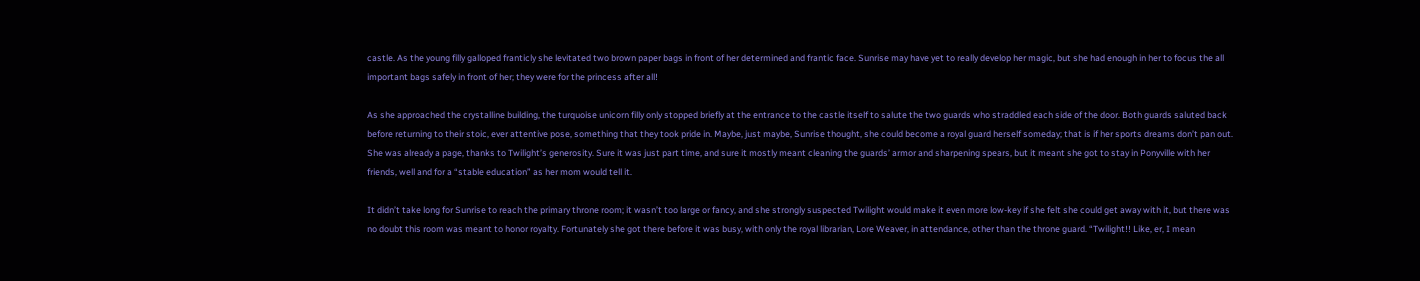castle. As the young filly galloped franticly she levitated two brown paper bags in front of her determined and frantic face. Sunrise may have yet to really develop her magic, but she had enough in her to focus the all important bags safely in front of her; they were for the princess after all!

As she approached the crystalline building, the turquoise unicorn filly only stopped briefly at the entrance to the castle itself to salute the two guards who straddled each side of the door. Both guards saluted back before returning to their stoic, ever attentive pose, something that they took pride in. Maybe, just maybe, Sunrise thought, she could become a royal guard herself someday; that is if her sports dreams don’t pan out. She was already a page, thanks to Twilight’s generosity. Sure it was just part time, and sure it mostly meant cleaning the guards’ armor and sharpening spears, but it meant she got to stay in Ponyville with her friends, well and for a “stable education” as her mom would tell it.

It didn’t take long for Sunrise to reach the primary throne room; it wasn’t too large or fancy, and she strongly suspected Twilight would make it even more low-key if she felt she could get away with it, but there was no doubt this room was meant to honor royalty. Fortunately she got there before it was busy, with only the royal librarian, Lore Weaver, in attendance, other than the throne guard. “Twilight!! Like, er, I mean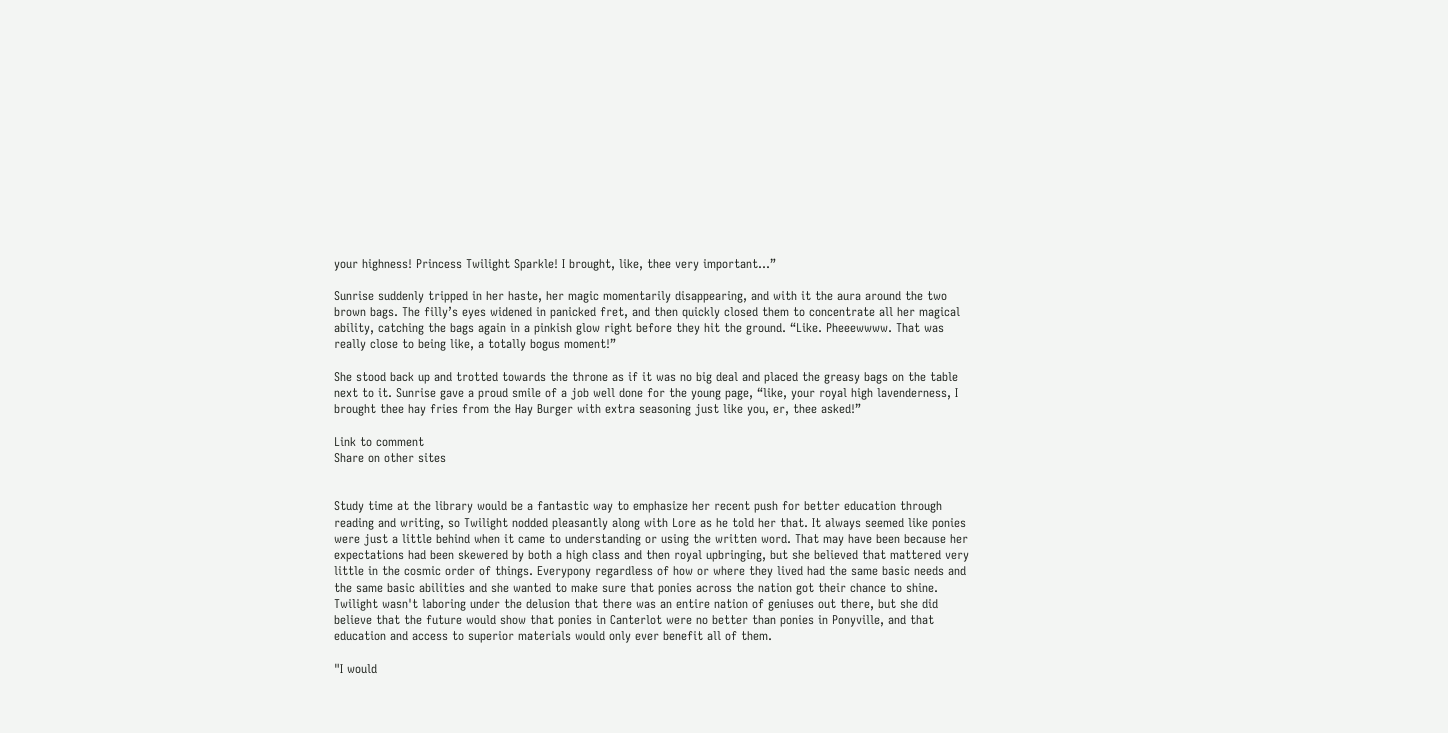your highness! Princess Twilight Sparkle! I brought, like, thee very important...”

Sunrise suddenly tripped in her haste, her magic momentarily disappearing, and with it the aura around the two brown bags. The filly’s eyes widened in panicked fret, and then quickly closed them to concentrate all her magical ability, catching the bags again in a pinkish glow right before they hit the ground. “Like. Pheeewwww. That was really close to being like, a totally bogus moment!”

She stood back up and trotted towards the throne as if it was no big deal and placed the greasy bags on the table next to it. Sunrise gave a proud smile of a job well done for the young page, “like, your royal high lavenderness, I brought thee hay fries from the Hay Burger with extra seasoning just like you, er, thee asked!”

Link to comment
Share on other sites


Study time at the library would be a fantastic way to emphasize her recent push for better education through reading and writing, so Twilight nodded pleasantly along with Lore as he told her that. It always seemed like ponies were just a little behind when it came to understanding or using the written word. That may have been because her expectations had been skewered by both a high class and then royal upbringing, but she believed that mattered very little in the cosmic order of things. Everypony regardless of how or where they lived had the same basic needs and the same basic abilities and she wanted to make sure that ponies across the nation got their chance to shine. Twilight wasn't laboring under the delusion that there was an entire nation of geniuses out there, but she did believe that the future would show that ponies in Canterlot were no better than ponies in Ponyville, and that education and access to superior materials would only ever benefit all of them.

"I would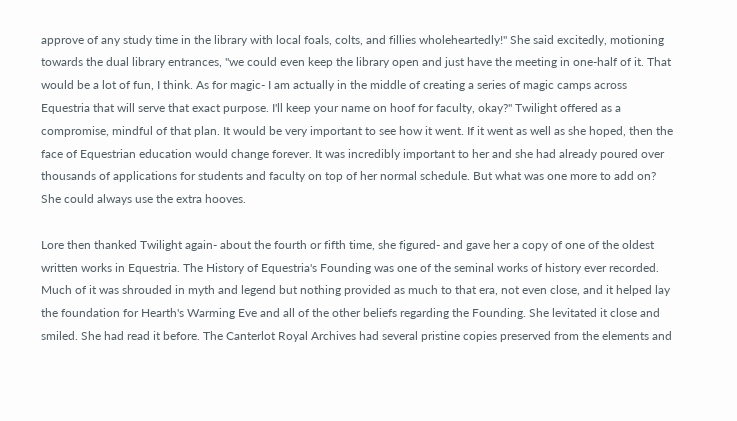approve of any study time in the library with local foals, colts, and fillies wholeheartedly!" She said excitedly, motioning towards the dual library entrances, "we could even keep the library open and just have the meeting in one-half of it. That would be a lot of fun, I think. As for magic- I am actually in the middle of creating a series of magic camps across Equestria that will serve that exact purpose. I'll keep your name on hoof for faculty, okay?" Twilight offered as a compromise, mindful of that plan. It would be very important to see how it went. If it went as well as she hoped, then the face of Equestrian education would change forever. It was incredibly important to her and she had already poured over thousands of applications for students and faculty on top of her normal schedule. But what was one more to add on? She could always use the extra hooves.

Lore then thanked Twilight again- about the fourth or fifth time, she figured- and gave her a copy of one of the oldest written works in Equestria. The History of Equestria's Founding was one of the seminal works of history ever recorded. Much of it was shrouded in myth and legend but nothing provided as much to that era, not even close, and it helped lay the foundation for Hearth's Warming Eve and all of the other beliefs regarding the Founding. She levitated it close and smiled. She had read it before. The Canterlot Royal Archives had several pristine copies preserved from the elements and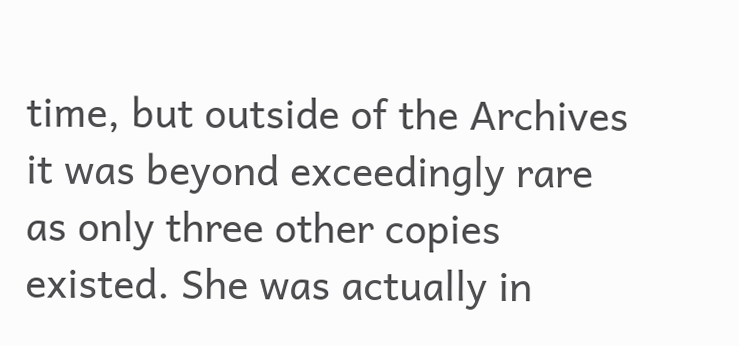time, but outside of the Archives it was beyond exceedingly rare as only three other copies existed. She was actually in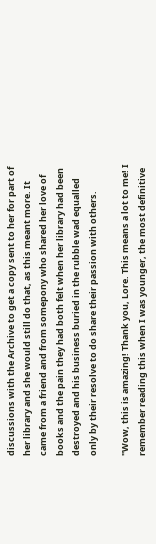discussions with the Archive to get a copy sent to her for part of her library and she would still do that, as this meant more. It came from a friend and from somepony who shared her love of books and the pain they had both felt when her library had been destroyed and his business buried in the rubble wad equalled only by their resolve to do share their passion with others.

"Wow, this is amazing! Thank you, Lore. This means a lot to me! I remember reading this when I was younger, the most definitive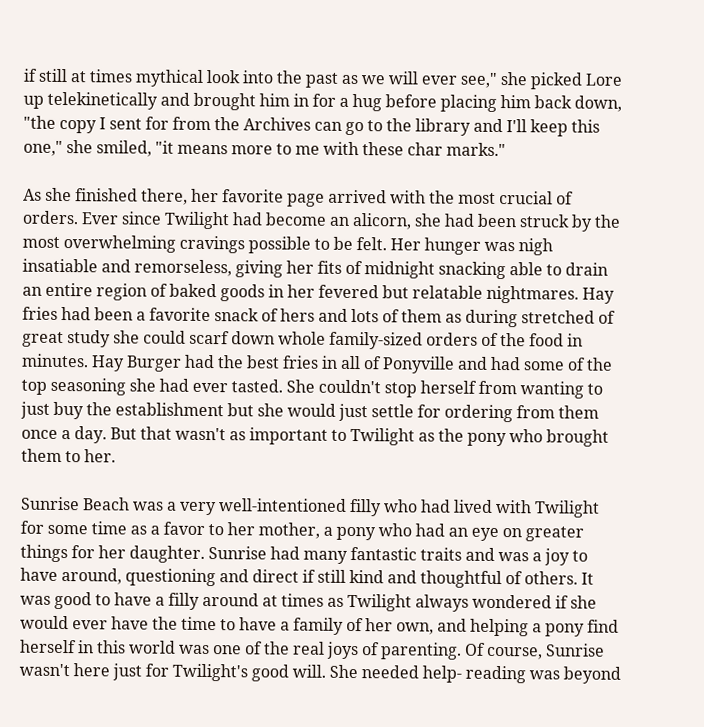if still at times mythical look into the past as we will ever see," she picked Lore up telekinetically and brought him in for a hug before placing him back down, "the copy I sent for from the Archives can go to the library and I'll keep this one," she smiled, "it means more to me with these char marks."

As she finished there, her favorite page arrived with the most crucial of orders. Ever since Twilight had become an alicorn, she had been struck by the most overwhelming cravings possible to be felt. Her hunger was nigh insatiable and remorseless, giving her fits of midnight snacking able to drain an entire region of baked goods in her fevered but relatable nightmares. Hay fries had been a favorite snack of hers and lots of them as during stretched of great study she could scarf down whole family-sized orders of the food in minutes. Hay Burger had the best fries in all of Ponyville and had some of the top seasoning she had ever tasted. She couldn't stop herself from wanting to just buy the establishment but she would just settle for ordering from them once a day. But that wasn't as important to Twilight as the pony who brought them to her.

Sunrise Beach was a very well-intentioned filly who had lived with Twilight for some time as a favor to her mother, a pony who had an eye on greater things for her daughter. Sunrise had many fantastic traits and was a joy to have around, questioning and direct if still kind and thoughtful of others. It was good to have a filly around at times as Twilight always wondered if she would ever have the time to have a family of her own, and helping a pony find herself in this world was one of the real joys of parenting. Of course, Sunrise wasn't here just for Twilight's good will. She needed help- reading was beyond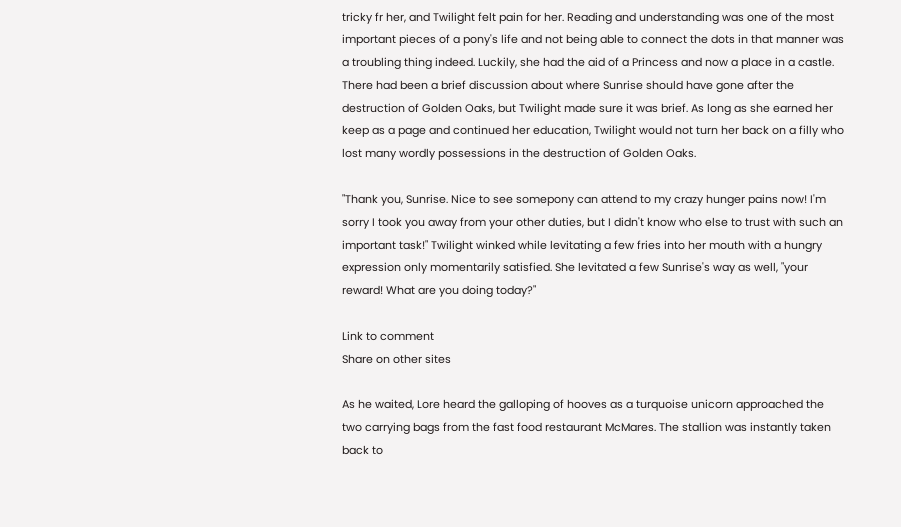tricky fr her, and Twilight felt pain for her. Reading and understanding was one of the most important pieces of a pony's life and not being able to connect the dots in that manner was a troubling thing indeed. Luckily, she had the aid of a Princess and now a place in a castle. There had been a brief discussion about where Sunrise should have gone after the destruction of Golden Oaks, but Twilight made sure it was brief. As long as she earned her keep as a page and continued her education, Twilight would not turn her back on a filly who lost many wordly possessions in the destruction of Golden Oaks.

"Thank you, Sunrise. Nice to see somepony can attend to my crazy hunger pains now! I'm sorry I took you away from your other duties, but I didn't know who else to trust with such an important task!" Twilight winked while levitating a few fries into her mouth with a hungry expression only momentarily satisfied. She levitated a few Sunrise's way as well, "your reward! What are you doing today?"

Link to comment
Share on other sites

As he waited, Lore heard the galloping of hooves as a turquoise unicorn approached the two carrying bags from the fast food restaurant McMares. The stallion was instantly taken back to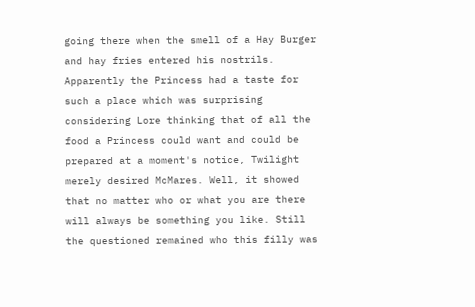going there when the smell of a Hay Burger and hay fries entered his nostrils. Apparently the Princess had a taste for such a place which was surprising considering Lore thinking that of all the food a Princess could want and could be prepared at a moment's notice, Twilight merely desired McMares. Well, it showed that no matter who or what you are there will always be something you like. Still the questioned remained who this filly was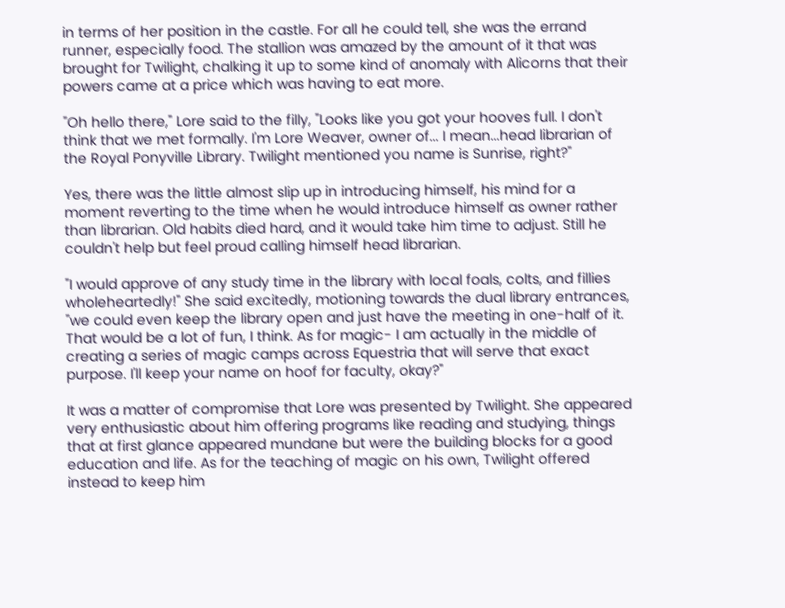in terms of her position in the castle. For all he could tell, she was the errand runner, especially food. The stallion was amazed by the amount of it that was brought for Twilight, chalking it up to some kind of anomaly with Alicorns that their powers came at a price which was having to eat more.

"Oh hello there," Lore said to the filly, "Looks like you got your hooves full. I don't think that we met formally. I'm Lore Weaver, owner of... I mean...head librarian of the Royal Ponyville Library. Twilight mentioned you name is Sunrise, right?"

Yes, there was the little almost slip up in introducing himself, his mind for a moment reverting to the time when he would introduce himself as owner rather than librarian. Old habits died hard, and it would take him time to adjust. Still he couldn't help but feel proud calling himself head librarian.

"I would approve of any study time in the library with local foals, colts, and fillies wholeheartedly!" She said excitedly, motioning towards the dual library entrances, "we could even keep the library open and just have the meeting in one-half of it. That would be a lot of fun, I think. As for magic- I am actually in the middle of creating a series of magic camps across Equestria that will serve that exact purpose. I'll keep your name on hoof for faculty, okay?"

It was a matter of compromise that Lore was presented by Twilight. She appeared very enthusiastic about him offering programs like reading and studying, things that at first glance appeared mundane but were the building blocks for a good education and life. As for the teaching of magic on his own, Twilight offered instead to keep him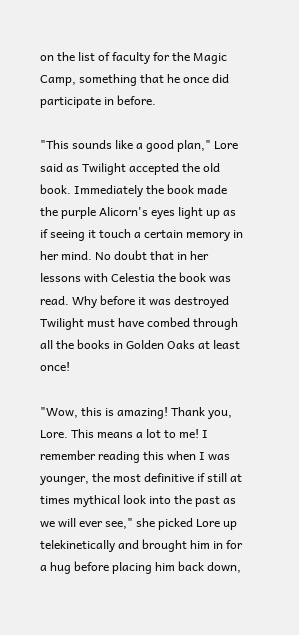on the list of faculty for the Magic Camp, something that he once did participate in before.

"This sounds like a good plan," Lore said as Twilight accepted the old book. Immediately the book made the purple Alicorn's eyes light up as if seeing it touch a certain memory in her mind. No doubt that in her lessons with Celestia the book was read. Why before it was destroyed Twilight must have combed through all the books in Golden Oaks at least once!

"Wow, this is amazing! Thank you, Lore. This means a lot to me! I remember reading this when I was younger, the most definitive if still at times mythical look into the past as we will ever see," she picked Lore up telekinetically and brought him in for a hug before placing him back down,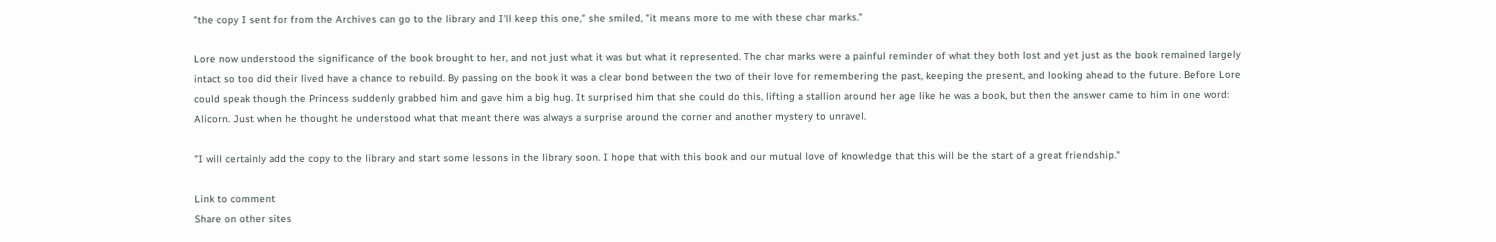"the copy I sent for from the Archives can go to the library and I'll keep this one," she smiled, "it means more to me with these char marks."

Lore now understood the significance of the book brought to her, and not just what it was but what it represented. The char marks were a painful reminder of what they both lost and yet just as the book remained largely intact so too did their lived have a chance to rebuild. By passing on the book it was a clear bond between the two of their love for remembering the past, keeping the present, and looking ahead to the future. Before Lore could speak though the Princess suddenly grabbed him and gave him a big hug. It surprised him that she could do this, lifting a stallion around her age like he was a book, but then the answer came to him in one word: Alicorn. Just when he thought he understood what that meant there was always a surprise around the corner and another mystery to unravel.

"I will certainly add the copy to the library and start some lessons in the library soon. I hope that with this book and our mutual love of knowledge that this will be the start of a great friendship."

Link to comment
Share on other sites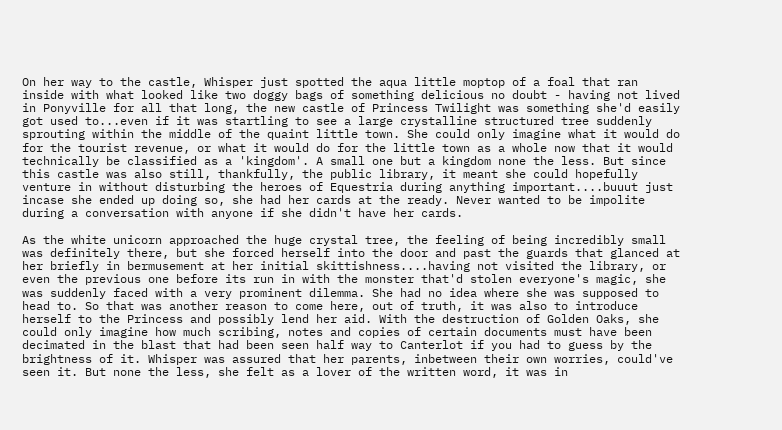On her way to the castle, Whisper just spotted the aqua little moptop of a foal that ran inside with what looked like two doggy bags of something delicious no doubt - having not lived in Ponyville for all that long, the new castle of Princess Twilight was something she'd easily got used to...even if it was startling to see a large crystalline structured tree suddenly sprouting within the middle of the quaint little town. She could only imagine what it would do for the tourist revenue, or what it would do for the little town as a whole now that it would technically be classified as a 'kingdom'. A small one but a kingdom none the less. But since this castle was also still, thankfully, the public library, it meant she could hopefully venture in without disturbing the heroes of Equestria during anything important....buuut just incase she ended up doing so, she had her cards at the ready. Never wanted to be impolite during a conversation with anyone if she didn't have her cards.

As the white unicorn approached the huge crystal tree, the feeling of being incredibly small was definitely there, but she forced herself into the door and past the guards that glanced at her briefly in bermusement at her initial skittishness....having not visited the library, or even the previous one before its run in with the monster that'd stolen everyone's magic, she was suddenly faced with a very prominent dilemma. She had no idea where she was supposed to head to. So that was another reason to come here, out of truth, it was also to introduce herself to the Princess and possibly lend her aid. With the destruction of Golden Oaks, she could only imagine how much scribing, notes and copies of certain documents must have been decimated in the blast that had been seen half way to Canterlot if you had to guess by the brightness of it. Whisper was assured that her parents, inbetween their own worries, could've seen it. But none the less, she felt as a lover of the written word, it was in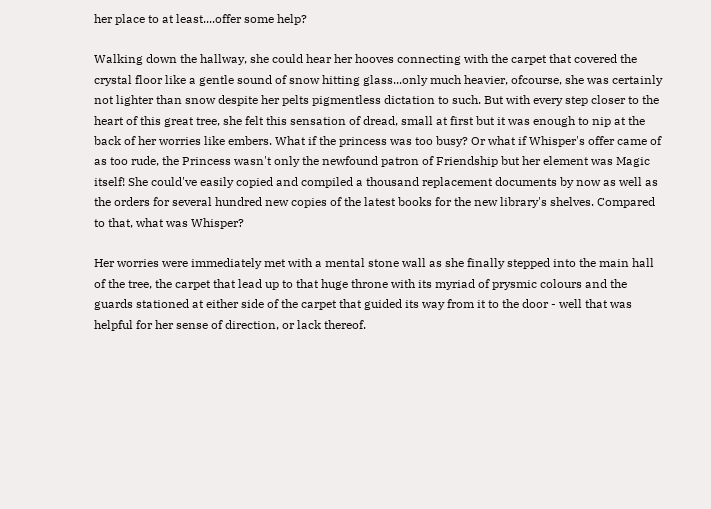her place to at least....offer some help?

Walking down the hallway, she could hear her hooves connecting with the carpet that covered the crystal floor like a gentle sound of snow hitting glass...only much heavier, ofcourse, she was certainly not lighter than snow despite her pelts pigmentless dictation to such. But with every step closer to the heart of this great tree, she felt this sensation of dread, small at first but it was enough to nip at the back of her worries like embers. What if the princess was too busy? Or what if Whisper's offer came of as too rude, the Princess wasn't only the newfound patron of Friendship but her element was Magic itself! She could've easily copied and compiled a thousand replacement documents by now as well as the orders for several hundred new copies of the latest books for the new library's shelves. Compared to that, what was Whisper?

Her worries were immediately met with a mental stone wall as she finally stepped into the main hall of the tree, the carpet that lead up to that huge throne with its myriad of prysmic colours and the guards stationed at either side of the carpet that guided its way from it to the door - well that was helpful for her sense of direction, or lack thereof.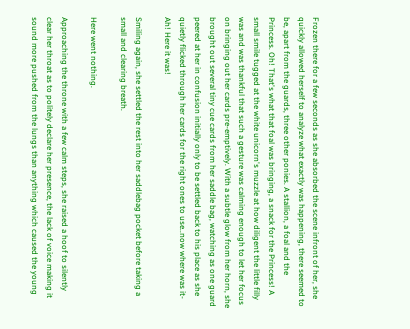Frozen there for a few seconds as she absorbed the scene infront of her, she quickly allowed herself to analyze what exactly was happening, there seemed to be, apart from the guards, three other ponies. A stallion, a foal and the Princess. Oh! That's what that foal was bringing, a snack for the Princess! A small smile tugged at the white unicorn's muzzle at how diligent the little filly was and was thankful that such a gesture was calming enough to let her focus on bringing out her cards pre-emptively. With a subtle glow from her horn, she brought out several tiny cue cards from her saddle bag, watching as one guard peered at her in confusion initially only to be settled back to his place as she quietly flicked through her cards for the right ones to use..now where was it- Ah! Here it was!

Smiling again, she settled the rest into her saddlebag pocket before taking a small and clearing breath.

Here went nothing.

Approaching the throne with a few calm steps, she raised a hoof to silently clear her throat as to politely declare her presence, the lack of voice making it sound more pushed from the lungs than anything which caused the young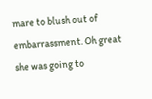mare to blush out of embarrassment. Oh great she was going to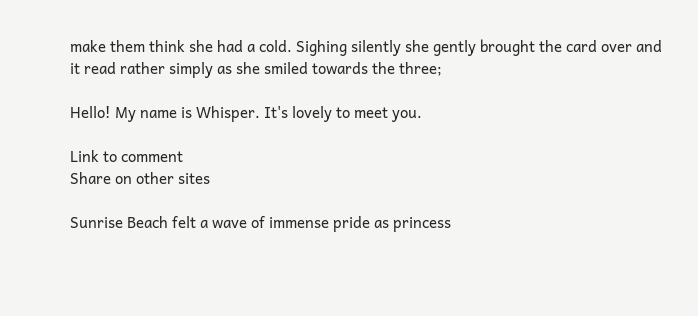make them think she had a cold. Sighing silently she gently brought the card over and it read rather simply as she smiled towards the three;

Hello! My name is Whisper. It's lovely to meet you.

Link to comment
Share on other sites

Sunrise Beach felt a wave of immense pride as princess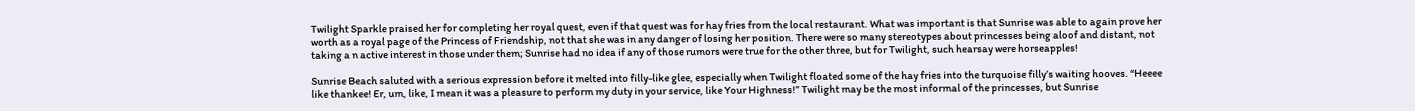Twilight Sparkle praised her for completing her royal quest, even if that quest was for hay fries from the local restaurant. What was important is that Sunrise was able to again prove her worth as a royal page of the Princess of Friendship, not that she was in any danger of losing her position. There were so many stereotypes about princesses being aloof and distant, not taking a n active interest in those under them; Sunrise had no idea if any of those rumors were true for the other three, but for Twilight, such hearsay were horseapples!

Sunrise Beach saluted with a serious expression before it melted into filly-like glee, especially when Twilight floated some of the hay fries into the turquoise filly’s waiting hooves. “Heeee like thankee! Er, um, like, I mean it was a pleasure to perform my duty in your service, like Your Highness!” Twilight may be the most informal of the princesses, but Sunrise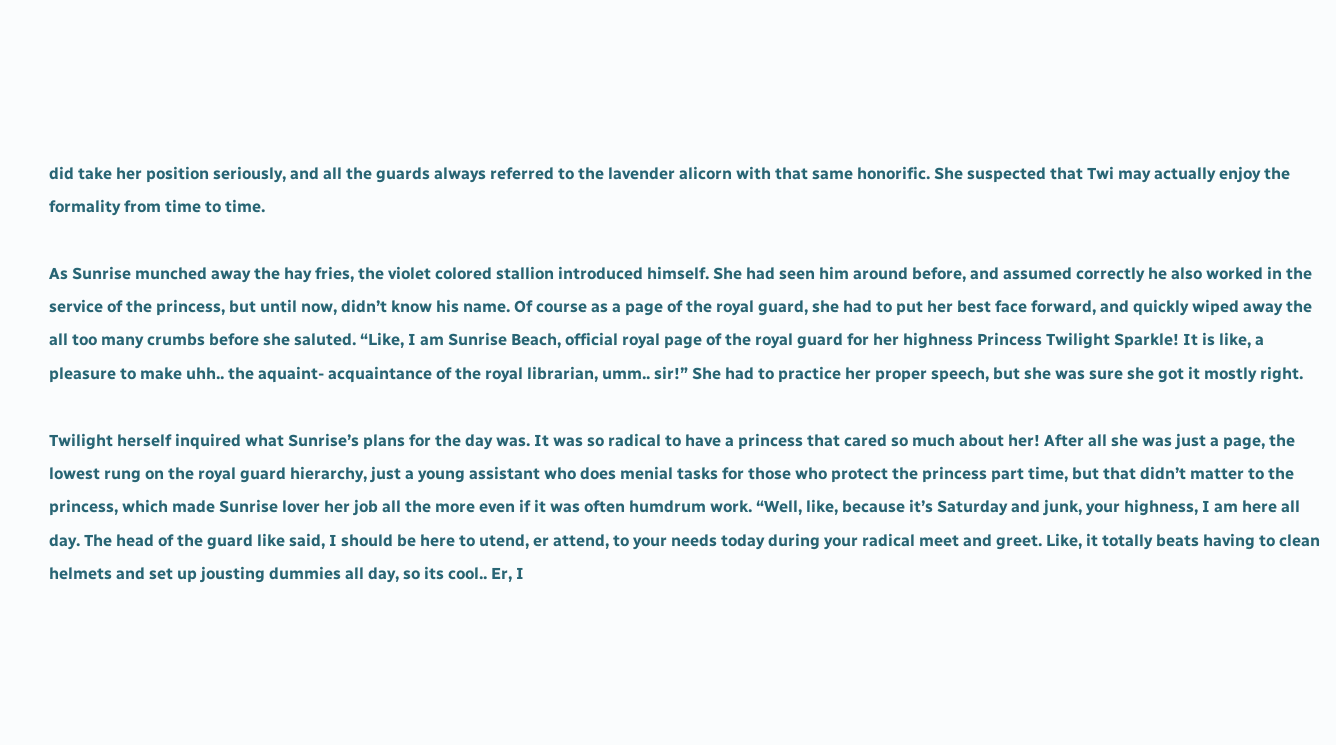did take her position seriously, and all the guards always referred to the lavender alicorn with that same honorific. She suspected that Twi may actually enjoy the formality from time to time.

As Sunrise munched away the hay fries, the violet colored stallion introduced himself. She had seen him around before, and assumed correctly he also worked in the service of the princess, but until now, didn’t know his name. Of course as a page of the royal guard, she had to put her best face forward, and quickly wiped away the all too many crumbs before she saluted. “Like, I am Sunrise Beach, official royal page of the royal guard for her highness Princess Twilight Sparkle! It is like, a pleasure to make uhh.. the aquaint- acquaintance of the royal librarian, umm.. sir!” She had to practice her proper speech, but she was sure she got it mostly right.

Twilight herself inquired what Sunrise’s plans for the day was. It was so radical to have a princess that cared so much about her! After all she was just a page, the lowest rung on the royal guard hierarchy, just a young assistant who does menial tasks for those who protect the princess part time, but that didn’t matter to the princess, which made Sunrise lover her job all the more even if it was often humdrum work. “Well, like, because it’s Saturday and junk, your highness, I am here all day. The head of the guard like said, I should be here to utend, er attend, to your needs today during your radical meet and greet. Like, it totally beats having to clean helmets and set up jousting dummies all day, so its cool.. Er, I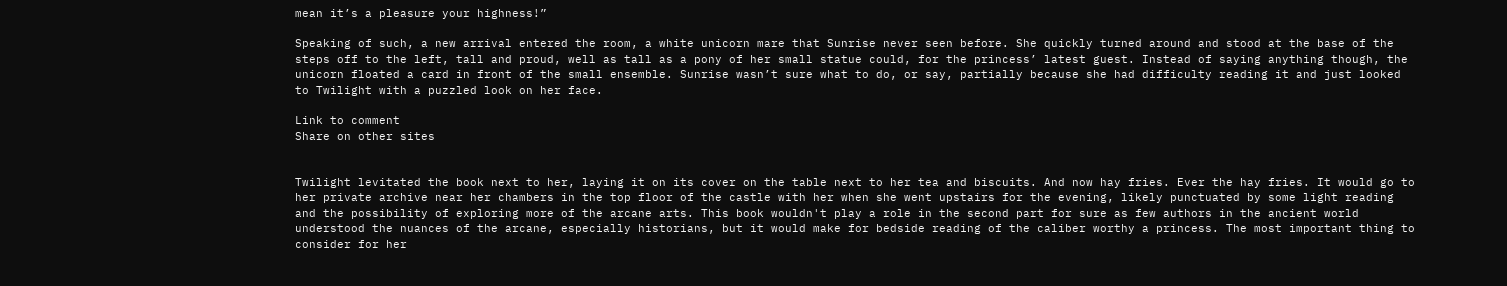mean it’s a pleasure your highness!”

Speaking of such, a new arrival entered the room, a white unicorn mare that Sunrise never seen before. She quickly turned around and stood at the base of the steps off to the left, tall and proud, well as tall as a pony of her small statue could, for the princess’ latest guest. Instead of saying anything though, the unicorn floated a card in front of the small ensemble. Sunrise wasn’t sure what to do, or say, partially because she had difficulty reading it and just looked to Twilight with a puzzled look on her face.

Link to comment
Share on other sites


Twilight levitated the book next to her, laying it on its cover on the table next to her tea and biscuits. And now hay fries. Ever the hay fries. It would go to her private archive near her chambers in the top floor of the castle with her when she went upstairs for the evening, likely punctuated by some light reading and the possibility of exploring more of the arcane arts. This book wouldn't play a role in the second part for sure as few authors in the ancient world understood the nuances of the arcane, especially historians, but it would make for bedside reading of the caliber worthy a princess. The most important thing to consider for her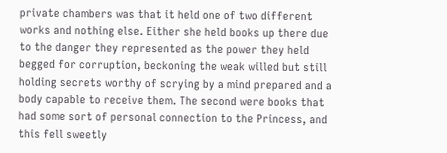private chambers was that it held one of two different works and nothing else. Either she held books up there due to the danger they represented as the power they held begged for corruption, beckoning the weak willed but still holding secrets worthy of scrying by a mind prepared and a body capable to receive them. The second were books that had some sort of personal connection to the Princess, and this fell sweetly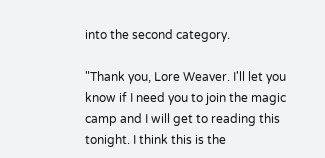into the second category.

"Thank you, Lore Weaver. I'll let you know if I need you to join the magic camp and I will get to reading this tonight. I think this is the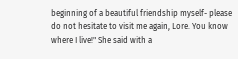beginning of a beautiful friendship myself- please do not hesitate to visit me again, Lore. You know where I live!" She said with a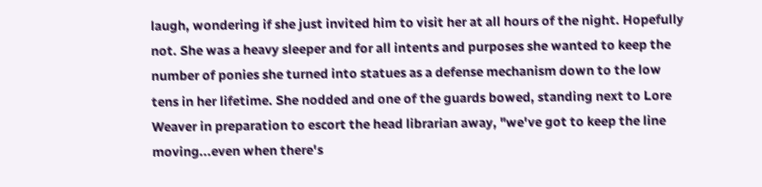laugh, wondering if she just invited him to visit her at all hours of the night. Hopefully not. She was a heavy sleeper and for all intents and purposes she wanted to keep the number of ponies she turned into statues as a defense mechanism down to the low tens in her lifetime. She nodded and one of the guards bowed, standing next to Lore Weaver in preparation to escort the head librarian away, "we've got to keep the line moving...even when there's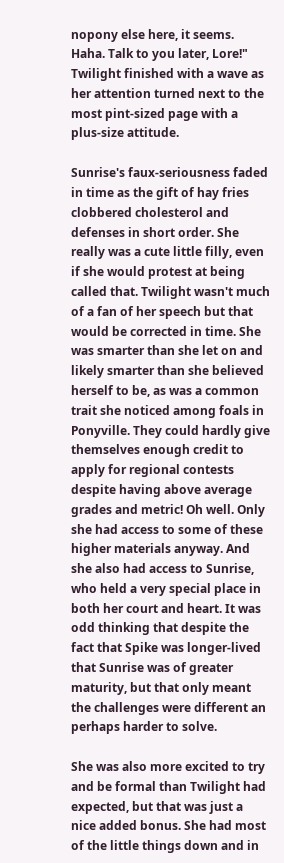nopony else here, it seems. Haha. Talk to you later, Lore!" Twilight finished with a wave as her attention turned next to the most pint-sized page with a plus-size attitude.

Sunrise's faux-seriousness faded in time as the gift of hay fries clobbered cholesterol and defenses in short order. She really was a cute little filly, even if she would protest at being called that. Twilight wasn't much of a fan of her speech but that would be corrected in time. She was smarter than she let on and likely smarter than she believed herself to be, as was a common trait she noticed among foals in Ponyville. They could hardly give themselves enough credit to apply for regional contests despite having above average grades and metric! Oh well. Only she had access to some of these higher materials anyway. And she also had access to Sunrise, who held a very special place in both her court and heart. It was odd thinking that despite the fact that Spike was longer-lived that Sunrise was of greater maturity, but that only meant the challenges were different an perhaps harder to solve.

She was also more excited to try and be formal than Twilight had expected, but that was just a nice added bonus. She had most of the little things down and in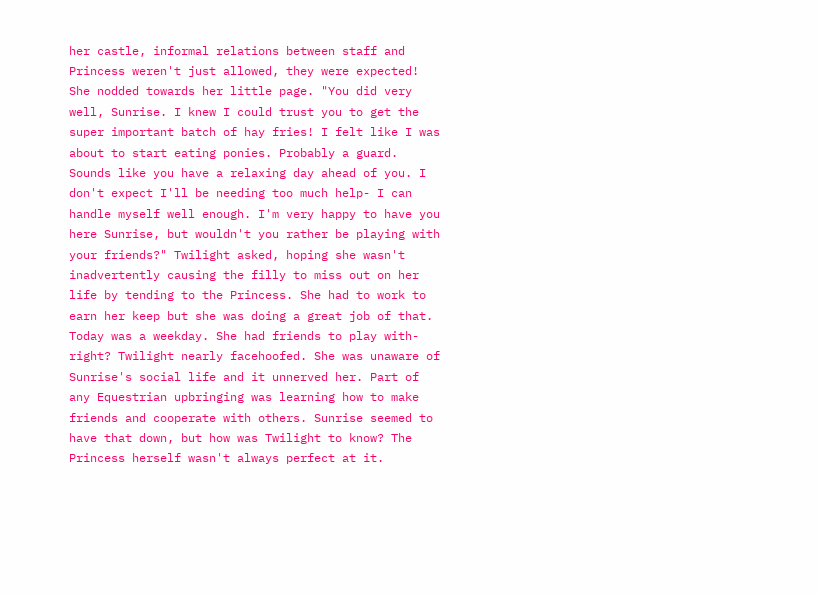her castle, informal relations between staff and Princess weren't just allowed, they were expected! She nodded towards her little page. "You did very well, Sunrise. I knew I could trust you to get the super important batch of hay fries! I felt like I was about to start eating ponies. Probably a guard. Sounds like you have a relaxing day ahead of you. I don't expect I'll be needing too much help- I can handle myself well enough. I'm very happy to have you here Sunrise, but wouldn't you rather be playing with your friends?" Twilight asked, hoping she wasn't inadvertently causing the filly to miss out on her life by tending to the Princess. She had to work to earn her keep but she was doing a great job of that. Today was a weekday. She had friends to play with- right? Twilight nearly facehoofed. She was unaware of Sunrise's social life and it unnerved her. Part of any Equestrian upbringing was learning how to make friends and cooperate with others. Sunrise seemed to have that down, but how was Twilight to know? The Princess herself wasn't always perfect at it.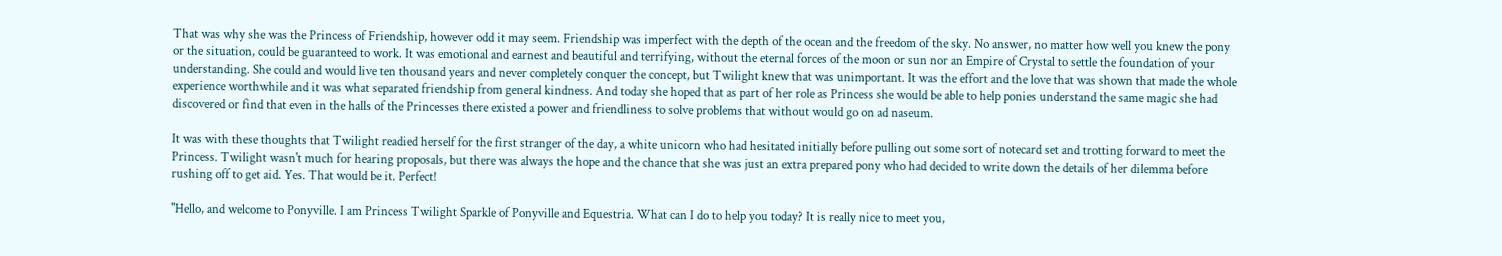That was why she was the Princess of Friendship, however odd it may seem. Friendship was imperfect with the depth of the ocean and the freedom of the sky. No answer, no matter how well you knew the pony or the situation, could be guaranteed to work. It was emotional and earnest and beautiful and terrifying, without the eternal forces of the moon or sun nor an Empire of Crystal to settle the foundation of your understanding. She could and would live ten thousand years and never completely conquer the concept, but Twilight knew that was unimportant. It was the effort and the love that was shown that made the whole experience worthwhile and it was what separated friendship from general kindness. And today she hoped that as part of her role as Princess she would be able to help ponies understand the same magic she had discovered or find that even in the halls of the Princesses there existed a power and friendliness to solve problems that without would go on ad naseum.

It was with these thoughts that Twilight readied herself for the first stranger of the day, a white unicorn who had hesitated initially before pulling out some sort of notecard set and trotting forward to meet the Princess. Twilight wasn't much for hearing proposals, but there was always the hope and the chance that she was just an extra prepared pony who had decided to write down the details of her dilemma before rushing off to get aid. Yes. That would be it. Perfect!

"Hello, and welcome to Ponyville. I am Princess Twilight Sparkle of Ponyville and Equestria. What can I do to help you today? It is really nice to meet you,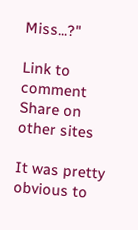Miss...?"

Link to comment
Share on other sites

It was pretty obvious to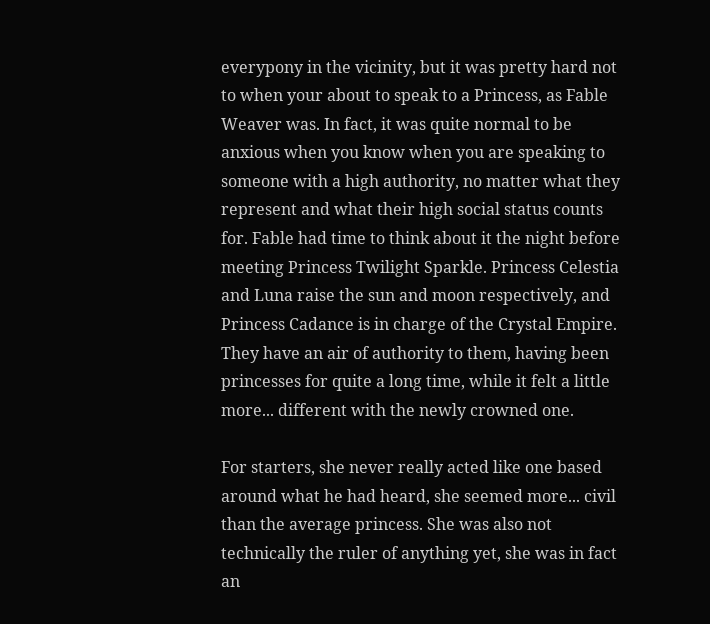everypony in the vicinity, but it was pretty hard not to when your about to speak to a Princess, as Fable Weaver was. In fact, it was quite normal to be anxious when you know when you are speaking to someone with a high authority, no matter what they represent and what their high social status counts for. Fable had time to think about it the night before meeting Princess Twilight Sparkle. Princess Celestia and Luna raise the sun and moon respectively, and Princess Cadance is in charge of the Crystal Empire. They have an air of authority to them, having been princesses for quite a long time, while it felt a little more... different with the newly crowned one.

For starters, she never really acted like one based around what he had heard, she seemed more... civil than the average princess. She was also not technically the ruler of anything yet, she was in fact an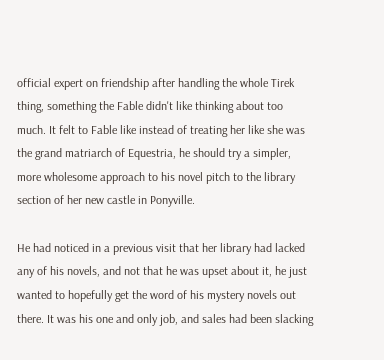official expert on friendship after handling the whole Tirek thing, something the Fable didn't like thinking about too much. It felt to Fable like instead of treating her like she was the grand matriarch of Equestria, he should try a simpler, more wholesome approach to his novel pitch to the library section of her new castle in Ponyville.

He had noticed in a previous visit that her library had lacked any of his novels, and not that he was upset about it, he just wanted to hopefully get the word of his mystery novels out there. It was his one and only job, and sales had been slacking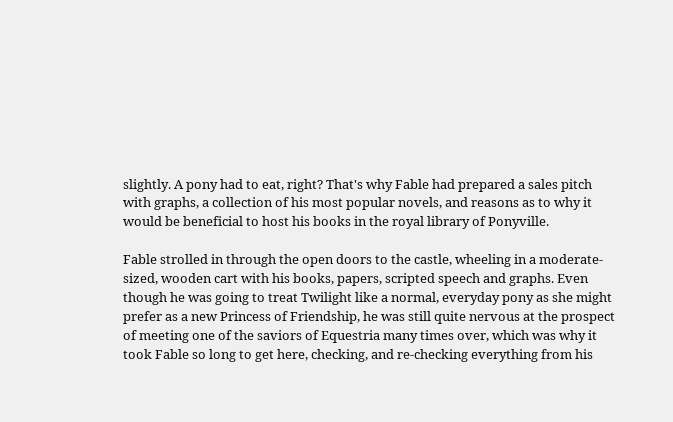slightly. A pony had to eat, right? That's why Fable had prepared a sales pitch with graphs, a collection of his most popular novels, and reasons as to why it would be beneficial to host his books in the royal library of Ponyville.

Fable strolled in through the open doors to the castle, wheeling in a moderate-sized, wooden cart with his books, papers, scripted speech and graphs. Even though he was going to treat Twilight like a normal, everyday pony as she might prefer as a new Princess of Friendship, he was still quite nervous at the prospect of meeting one of the saviors of Equestria many times over, which was why it took Fable so long to get here, checking, and re-checking everything from his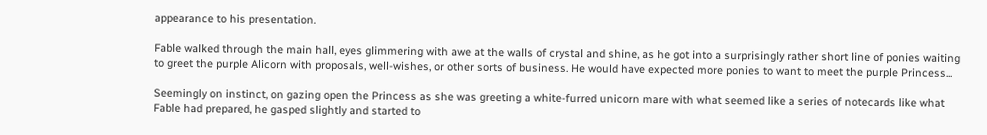appearance to his presentation.

Fable walked through the main hall, eyes glimmering with awe at the walls of crystal and shine, as he got into a surprisingly rather short line of ponies waiting to greet the purple Alicorn with proposals, well-wishes, or other sorts of business. He would have expected more ponies to want to meet the purple Princess...

Seemingly on instinct, on gazing open the Princess as she was greeting a white-furred unicorn mare with what seemed like a series of notecards like what Fable had prepared, he gasped slightly and started to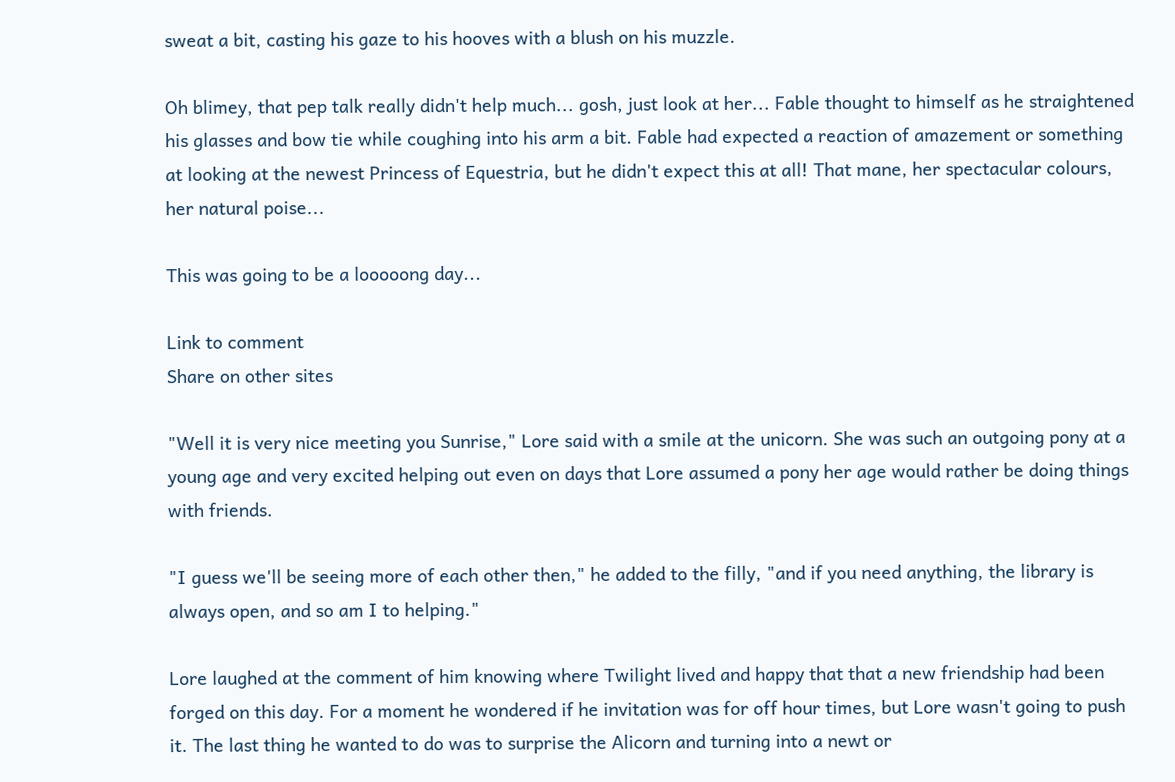sweat a bit, casting his gaze to his hooves with a blush on his muzzle.

Oh blimey, that pep talk really didn't help much... gosh, just look at her... Fable thought to himself as he straightened his glasses and bow tie while coughing into his arm a bit. Fable had expected a reaction of amazement or something at looking at the newest Princess of Equestria, but he didn't expect this at all! That mane, her spectacular colours, her natural poise...

This was going to be a looooong day...

Link to comment
Share on other sites

"Well it is very nice meeting you Sunrise," Lore said with a smile at the unicorn. She was such an outgoing pony at a young age and very excited helping out even on days that Lore assumed a pony her age would rather be doing things with friends.

"I guess we'll be seeing more of each other then," he added to the filly, "and if you need anything, the library is always open, and so am I to helping."

Lore laughed at the comment of him knowing where Twilight lived and happy that that a new friendship had been forged on this day. For a moment he wondered if he invitation was for off hour times, but Lore wasn't going to push it. The last thing he wanted to do was to surprise the Alicorn and turning into a newt or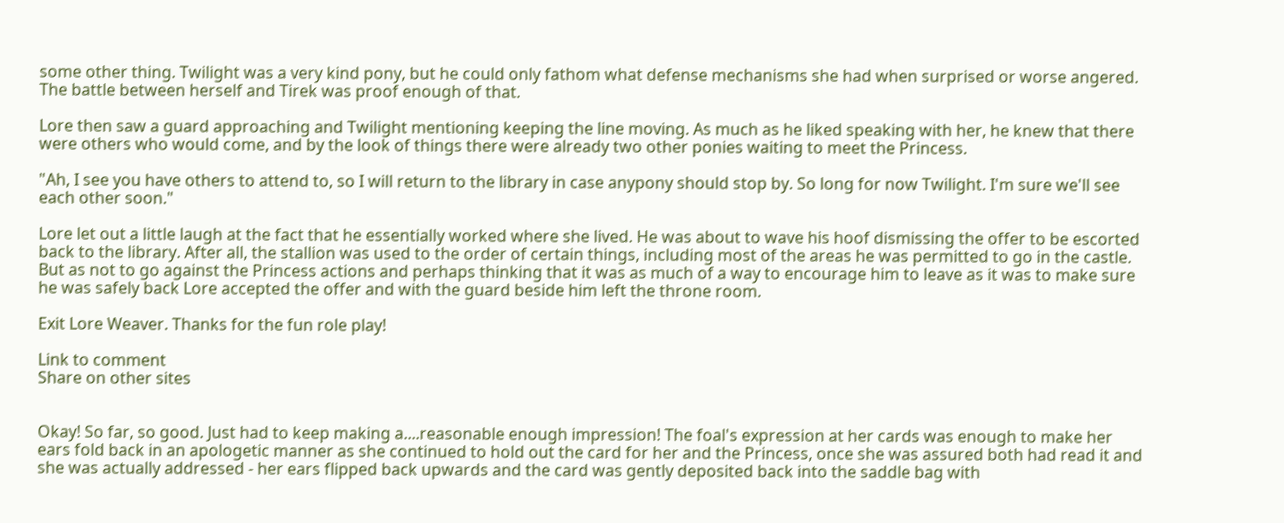some other thing. Twilight was a very kind pony, but he could only fathom what defense mechanisms she had when surprised or worse angered. The battle between herself and Tirek was proof enough of that.

Lore then saw a guard approaching and Twilight mentioning keeping the line moving. As much as he liked speaking with her, he knew that there were others who would come, and by the look of things there were already two other ponies waiting to meet the Princess.

"Ah, I see you have others to attend to, so I will return to the library in case anypony should stop by. So long for now Twilight. I'm sure we'll see each other soon."

Lore let out a little laugh at the fact that he essentially worked where she lived. He was about to wave his hoof dismissing the offer to be escorted back to the library. After all, the stallion was used to the order of certain things, including most of the areas he was permitted to go in the castle. But as not to go against the Princess actions and perhaps thinking that it was as much of a way to encourage him to leave as it was to make sure he was safely back Lore accepted the offer and with the guard beside him left the throne room.

Exit Lore Weaver. Thanks for the fun role play!

Link to comment
Share on other sites


Okay! So far, so good. Just had to keep making a....reasonable enough impression! The foal's expression at her cards was enough to make her ears fold back in an apologetic manner as she continued to hold out the card for her and the Princess, once she was assured both had read it and she was actually addressed - her ears flipped back upwards and the card was gently deposited back into the saddle bag with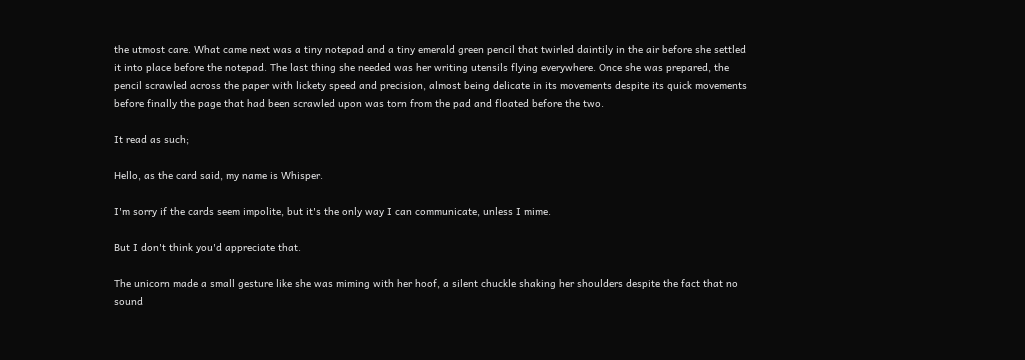the utmost care. What came next was a tiny notepad and a tiny emerald green pencil that twirled daintily in the air before she settled it into place before the notepad. The last thing she needed was her writing utensils flying everywhere. Once she was prepared, the pencil scrawled across the paper with lickety speed and precision, almost being delicate in its movements despite its quick movements before finally the page that had been scrawled upon was torn from the pad and floated before the two.

It read as such;

Hello, as the card said, my name is Whisper.

I'm sorry if the cards seem impolite, but it's the only way I can communicate, unless I mime.

But I don't think you'd appreciate that.

The unicorn made a small gesture like she was miming with her hoof, a silent chuckle shaking her shoulders despite the fact that no sound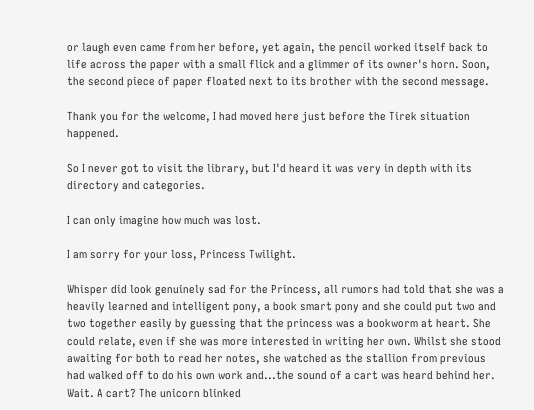or laugh even came from her before, yet again, the pencil worked itself back to life across the paper with a small flick and a glimmer of its owner's horn. Soon, the second piece of paper floated next to its brother with the second message.

Thank you for the welcome, I had moved here just before the Tirek situation happened.

So I never got to visit the library, but I'd heard it was very in depth with its directory and categories.

I can only imagine how much was lost.

I am sorry for your loss, Princess Twilight.

Whisper did look genuinely sad for the Princess, all rumors had told that she was a heavily learned and intelligent pony, a book smart pony and she could put two and two together easily by guessing that the princess was a bookworm at heart. She could relate, even if she was more interested in writing her own. Whilst she stood awaiting for both to read her notes, she watched as the stallion from previous had walked off to do his own work and...the sound of a cart was heard behind her. Wait. A cart? The unicorn blinked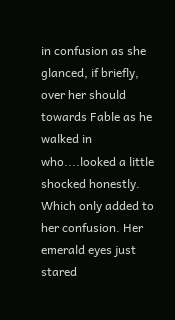in confusion as she glanced, if briefly, over her should towards Fable as he walked in who....looked a little shocked honestly. Which only added to her confusion. Her emerald eyes just stared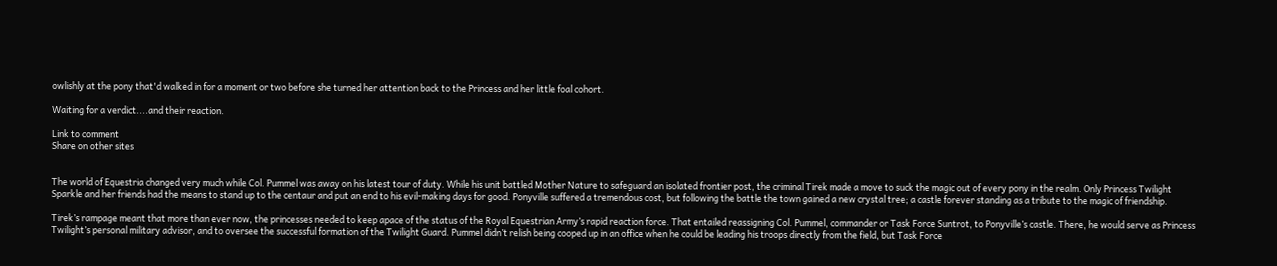owlishly at the pony that'd walked in for a moment or two before she turned her attention back to the Princess and her little foal cohort.

Waiting for a verdict....and their reaction.

Link to comment
Share on other sites


The world of Equestria changed very much while Col. Pummel was away on his latest tour of duty. While his unit battled Mother Nature to safeguard an isolated frontier post, the criminal Tirek made a move to suck the magic out of every pony in the realm. Only Princess Twilight Sparkle and her friends had the means to stand up to the centaur and put an end to his evil-making days for good. Ponyville suffered a tremendous cost, but following the battle the town gained a new crystal tree; a castle forever standing as a tribute to the magic of friendship.

Tirek’s rampage meant that more than ever now, the princesses needed to keep apace of the status of the Royal Equestrian Army’s rapid reaction force. That entailed reassigning Col. Pummel, commander or Task Force Suntrot, to Ponyville’s castle. There, he would serve as Princess Twilight’s personal military advisor, and to oversee the successful formation of the Twilight Guard. Pummel didn’t relish being cooped up in an office when he could be leading his troops directly from the field, but Task Force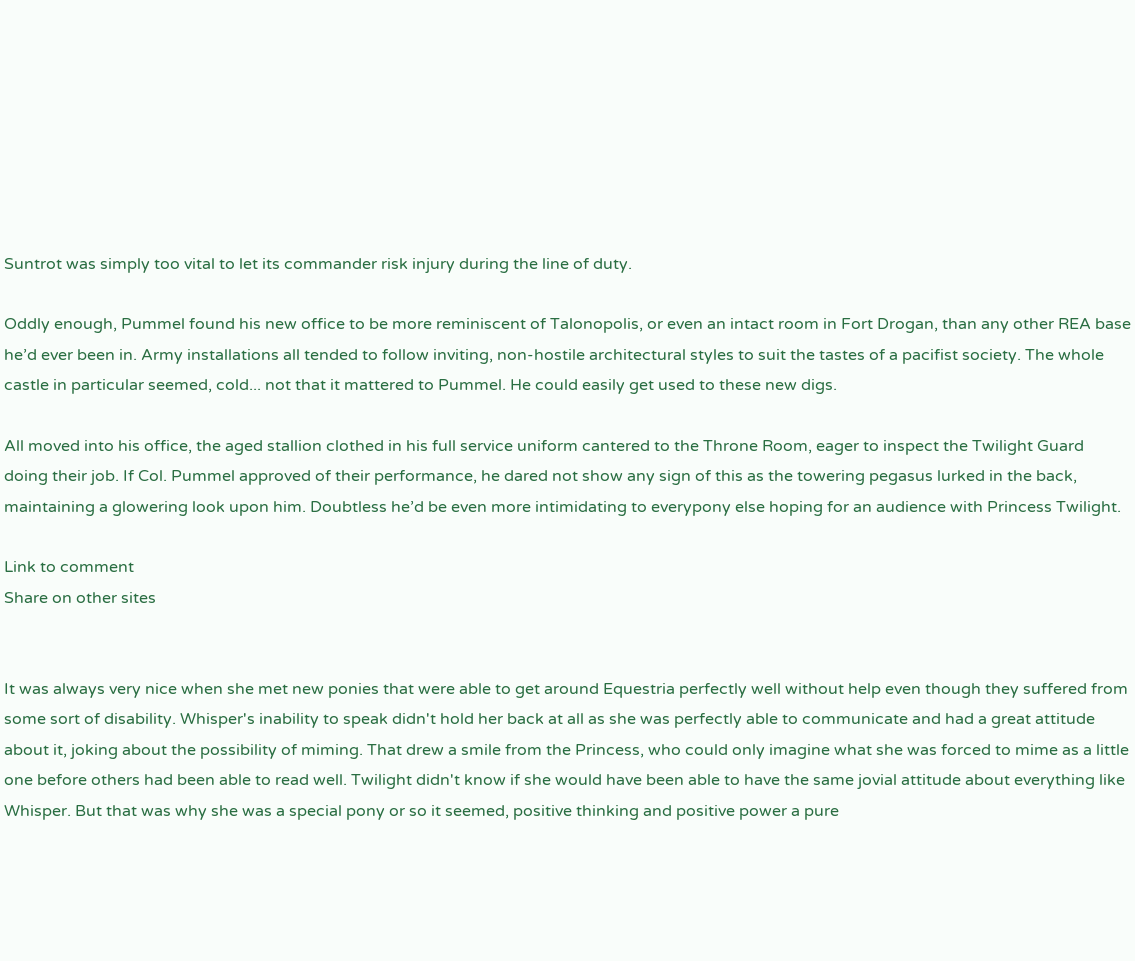Suntrot was simply too vital to let its commander risk injury during the line of duty.

Oddly enough, Pummel found his new office to be more reminiscent of Talonopolis, or even an intact room in Fort Drogan, than any other REA base he’d ever been in. Army installations all tended to follow inviting, non-hostile architectural styles to suit the tastes of a pacifist society. The whole castle in particular seemed, cold... not that it mattered to Pummel. He could easily get used to these new digs.

All moved into his office, the aged stallion clothed in his full service uniform cantered to the Throne Room, eager to inspect the Twilight Guard doing their job. If Col. Pummel approved of their performance, he dared not show any sign of this as the towering pegasus lurked in the back, maintaining a glowering look upon him. Doubtless he’d be even more intimidating to everypony else hoping for an audience with Princess Twilight.

Link to comment
Share on other sites


It was always very nice when she met new ponies that were able to get around Equestria perfectly well without help even though they suffered from some sort of disability. Whisper's inability to speak didn't hold her back at all as she was perfectly able to communicate and had a great attitude about it, joking about the possibility of miming. That drew a smile from the Princess, who could only imagine what she was forced to mime as a little one before others had been able to read well. Twilight didn't know if she would have been able to have the same jovial attitude about everything like Whisper. But that was why she was a special pony or so it seemed, positive thinking and positive power a pure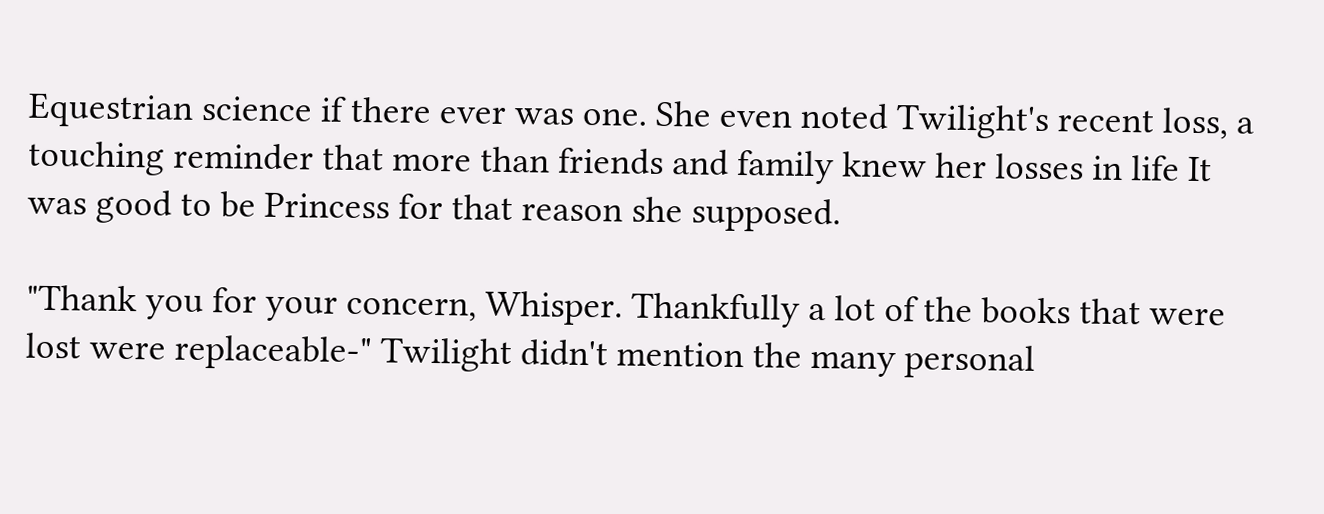Equestrian science if there ever was one. She even noted Twilight's recent loss, a touching reminder that more than friends and family knew her losses in life It was good to be Princess for that reason she supposed.

"Thank you for your concern, Whisper. Thankfully a lot of the books that were lost were replaceable-" Twilight didn't mention the many personal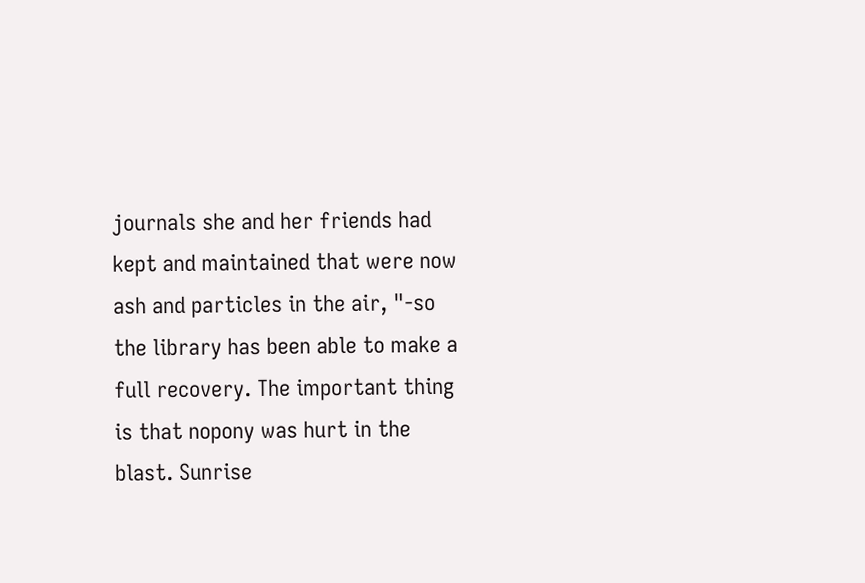journals she and her friends had kept and maintained that were now ash and particles in the air, "-so the library has been able to make a full recovery. The important thing is that nopony was hurt in the blast. Sunrise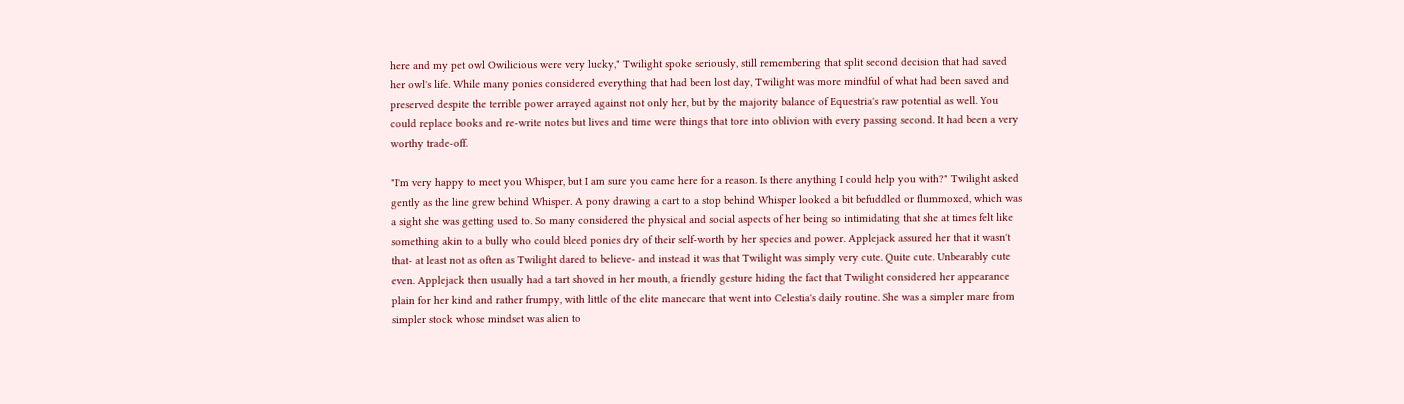here and my pet owl Owilicious were very lucky," Twilight spoke seriously, still remembering that split second decision that had saved her owl's life. While many ponies considered everything that had been lost day, Twilight was more mindful of what had been saved and preserved despite the terrible power arrayed against not only her, but by the majority balance of Equestria's raw potential as well. You could replace books and re-write notes but lives and time were things that tore into oblivion with every passing second. It had been a very worthy trade-off.

"I'm very happy to meet you Whisper, but I am sure you came here for a reason. Is there anything I could help you with?" Twilight asked gently as the line grew behind Whisper. A pony drawing a cart to a stop behind Whisper looked a bit befuddled or flummoxed, which was a sight she was getting used to. So many considered the physical and social aspects of her being so intimidating that she at times felt like something akin to a bully who could bleed ponies dry of their self-worth by her species and power. Applejack assured her that it wasn't that- at least not as often as Twilight dared to believe- and instead it was that Twilight was simply very cute. Quite cute. Unbearably cute even. Applejack then usually had a tart shoved in her mouth, a friendly gesture hiding the fact that Twilight considered her appearance plain for her kind and rather frumpy, with little of the elite manecare that went into Celestia's daily routine. She was a simpler mare from simpler stock whose mindset was alien to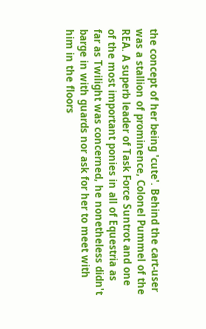the concept of her being 'cute'. Behind the cart-user was a stallion of prominence, Colonel Pummel of the REA. A superb leader of Task Force Suntrot and one of the most important ponies in all of Equestria as far as Twilight was concerned, he nonetheless didn't barge in with guards nor ask for her to meet with him in the floors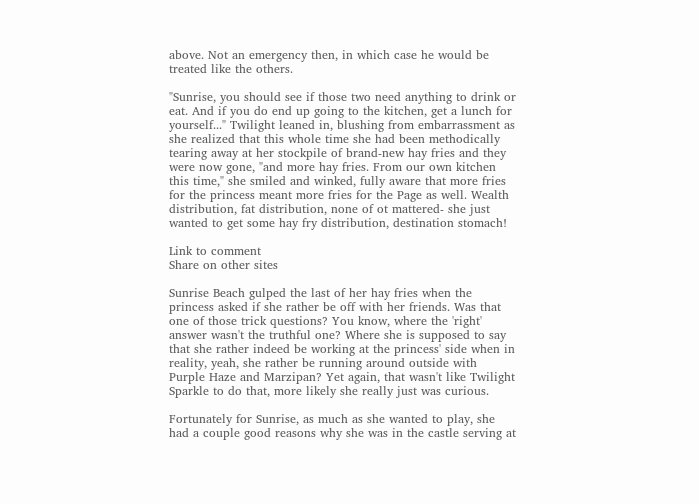above. Not an emergency then, in which case he would be treated like the others.

"Sunrise, you should see if those two need anything to drink or eat. And if you do end up going to the kitchen, get a lunch for yourself..." Twilight leaned in, blushing from embarrassment as she realized that this whole time she had been methodically tearing away at her stockpile of brand-new hay fries and they were now gone, "and more hay fries. From our own kitchen this time," she smiled and winked, fully aware that more fries for the princess meant more fries for the Page as well. Wealth distribution, fat distribution, none of ot mattered- she just wanted to get some hay fry distribution, destination stomach!

Link to comment
Share on other sites

Sunrise Beach gulped the last of her hay fries when the princess asked if she rather be off with her friends. Was that one of those trick questions? You know, where the 'right' answer wasn't the truthful one? Where she is supposed to say that she rather indeed be working at the princess' side when in reality, yeah, she rather be running around outside with Purple Haze and Marzipan? Yet again, that wasn't like Twilight Sparkle to do that, more likely she really just was curious.

Fortunately for Sunrise, as much as she wanted to play, she had a couple good reasons why she was in the castle serving at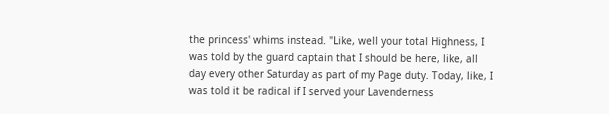the princess' whims instead. "Like, well your total Highness, I was told by the guard captain that I should be here, like, all day every other Saturday as part of my Page duty. Today, like, I was told it be radical if I served your Lavenderness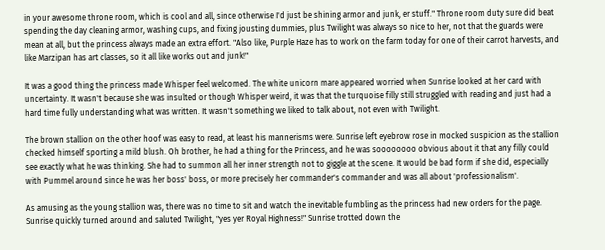in your awesome throne room, which is cool and all, since otherwise I'd just be shining armor and junk, er stuff." Throne room duty sure did beat spending the day cleaning armor, washing cups, and fixing jousting dummies, plus Twilight was always so nice to her, not that the guards were mean at all, but the princess always made an extra effort. "Also like, Purple Haze has to work on the farm today for one of their carrot harvests, and like Marzipan has art classes, so it all like works out and junk!"

It was a good thing the princess made Whisper feel welcomed. The white unicorn mare appeared worried when Sunrise looked at her card with uncertainty. It wasn't because she was insulted or though Whisper weird, it was that the turquoise filly still struggled with reading and just had a hard time fully understanding what was written. It wasn't something we liked to talk about, not even with Twilight.

The brown stallion on the other hoof was easy to read, at least his mannerisms were. Sunrise left eyebrow rose in mocked suspicion as the stallion checked himself sporting a mild blush. Oh brother, he had a thing for the Princess, and he was soooooooo obvious about it that any filly could see exactly what he was thinking. She had to summon all her inner strength not to giggle at the scene. It would be bad form if she did, especially with Pummel around since he was her boss' boss, or more precisely her commander's commander and was all about 'professionalism'.

As amusing as the young stallion was, there was no time to sit and watch the inevitable fumbling as the princess had new orders for the page. Sunrise quickly turned around and saluted Twilight, "yes yer Royal Highness!" Sunrise trotted down the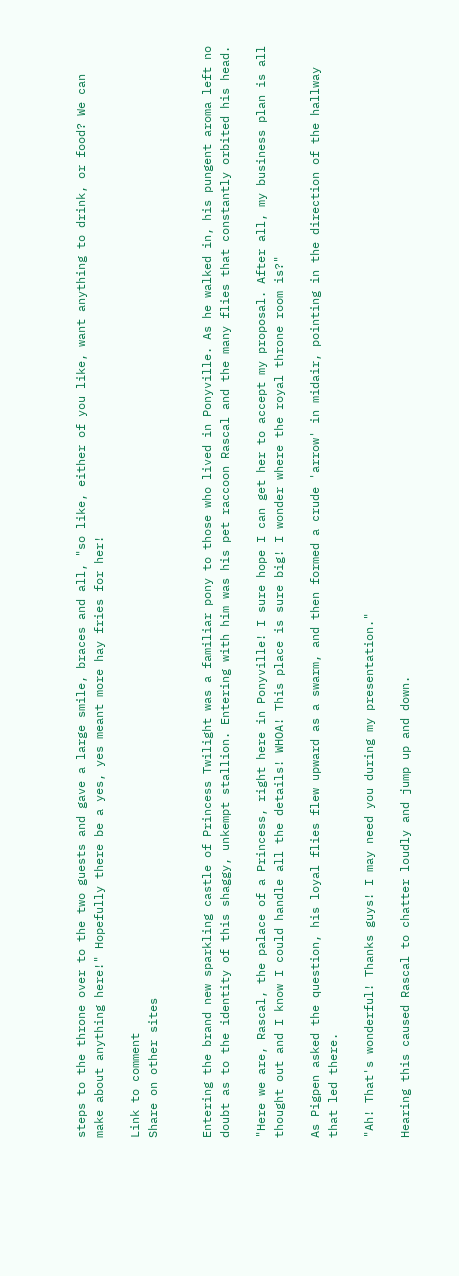steps to the throne over to the two guests and gave a large smile, braces and all, "so like, either of you like, want anything to drink, or food? We can make about anything here!" Hopefully there be a yes, yes meant more hay fries for her!

Link to comment
Share on other sites


Entering the brand new sparkling castle of Princess Twilight was a familiar pony to those who lived in Ponyville. As he walked in, his pungent aroma left no doubt as to the identity of this shaggy, unkempt stallion. Entering with him was his pet raccoon Rascal and the many flies that constantly orbited his head.

"Here we are, Rascal, the palace of a Princess, right here in Ponyville! I sure hope I can get her to accept my proposal. After all, my business plan is all thought out and I know I could handle all the details! WHOA! This place is sure big! I wonder where the royal throne room is?"

As Pigpen asked the question, his loyal flies flew upward as a swarm, and then formed a crude 'arrow' in midair, pointing in the direction of the hallway that led there.

"Ah! That's wonderful! Thanks guys! I may need you during my presentation."

Hearing this caused Rascal to chatter loudly and jump up and down.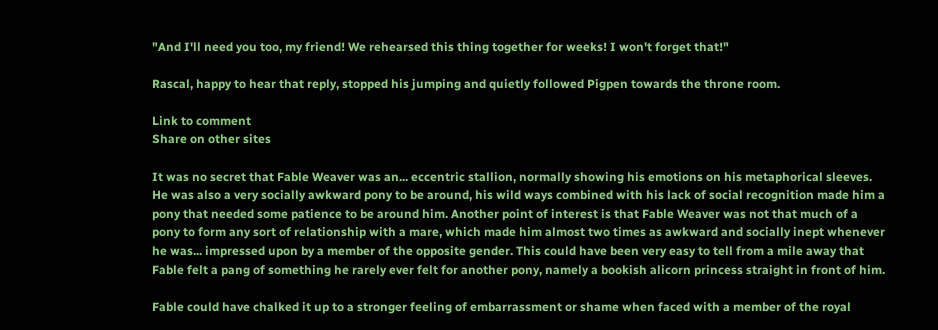"And I'll need you too, my friend! We rehearsed this thing together for weeks! I won't forget that!"

Rascal, happy to hear that reply, stopped his jumping and quietly followed Pigpen towards the throne room.

Link to comment
Share on other sites

It was no secret that Fable Weaver was an... eccentric stallion, normally showing his emotions on his metaphorical sleeves. He was also a very socially awkward pony to be around, his wild ways combined with his lack of social recognition made him a pony that needed some patience to be around him. Another point of interest is that Fable Weaver was not that much of a pony to form any sort of relationship with a mare, which made him almost two times as awkward and socially inept whenever he was... impressed upon by a member of the opposite gender. This could have been very easy to tell from a mile away that Fable felt a pang of something he rarely ever felt for another pony, namely a bookish alicorn princess straight in front of him.

Fable could have chalked it up to a stronger feeling of embarrassment or shame when faced with a member of the royal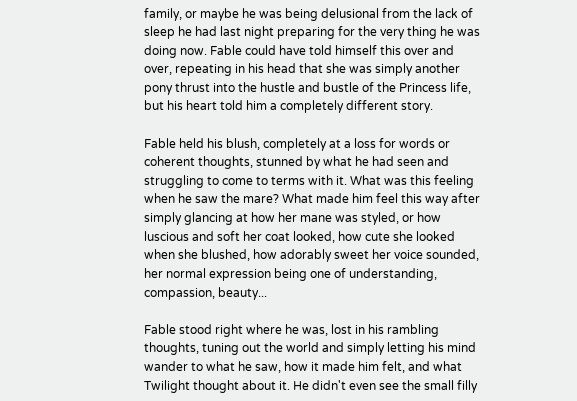family, or maybe he was being delusional from the lack of sleep he had last night preparing for the very thing he was doing now. Fable could have told himself this over and over, repeating in his head that she was simply another pony thrust into the hustle and bustle of the Princess life, but his heart told him a completely different story.

Fable held his blush, completely at a loss for words or coherent thoughts, stunned by what he had seen and struggling to come to terms with it. What was this feeling when he saw the mare? What made him feel this way after simply glancing at how her mane was styled, or how luscious and soft her coat looked, how cute she looked when she blushed, how adorably sweet her voice sounded, her normal expression being one of understanding, compassion, beauty...

Fable stood right where he was, lost in his rambling thoughts, tuning out the world and simply letting his mind wander to what he saw, how it made him felt, and what Twilight thought about it. He didn't even see the small filly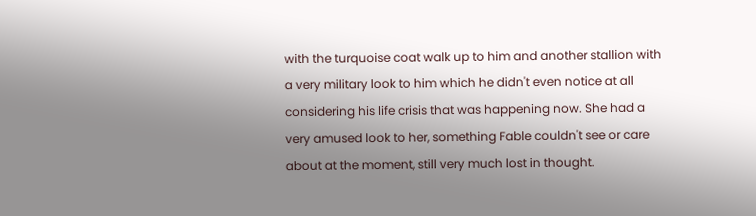with the turquoise coat walk up to him and another stallion with a very military look to him which he didn't even notice at all considering his life crisis that was happening now. She had a very amused look to her, something Fable couldn't see or care about at the moment, still very much lost in thought.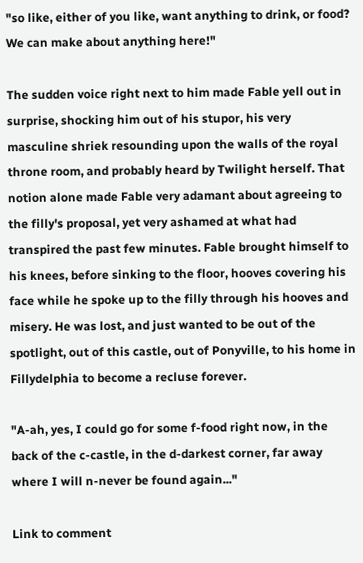"so like, either of you like, want anything to drink, or food? We can make about anything here!"

The sudden voice right next to him made Fable yell out in surprise, shocking him out of his stupor, his very masculine shriek resounding upon the walls of the royal throne room, and probably heard by Twilight herself. That notion alone made Fable very adamant about agreeing to the filly's proposal, yet very ashamed at what had transpired the past few minutes. Fable brought himself to his knees, before sinking to the floor, hooves covering his face while he spoke up to the filly through his hooves and misery. He was lost, and just wanted to be out of the spotlight, out of this castle, out of Ponyville, to his home in Fillydelphia to become a recluse forever.

"A-ah, yes, I could go for some f-food right now, in the back of the c-castle, in the d-darkest corner, far away where I will n-never be found again..."

Link to comment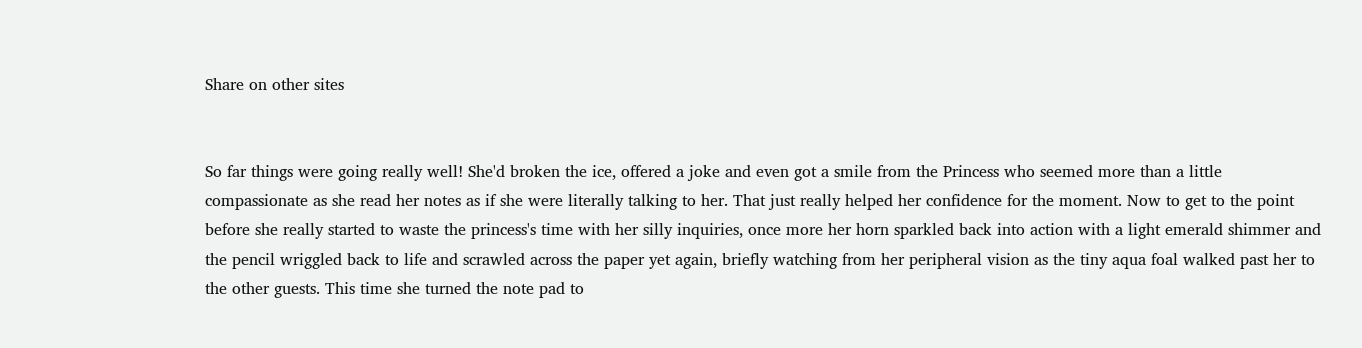Share on other sites


So far things were going really well! She'd broken the ice, offered a joke and even got a smile from the Princess who seemed more than a little compassionate as she read her notes as if she were literally talking to her. That just really helped her confidence for the moment. Now to get to the point before she really started to waste the princess's time with her silly inquiries, once more her horn sparkled back into action with a light emerald shimmer and the pencil wriggled back to life and scrawled across the paper yet again, briefly watching from her peripheral vision as the tiny aqua foal walked past her to the other guests. This time she turned the note pad to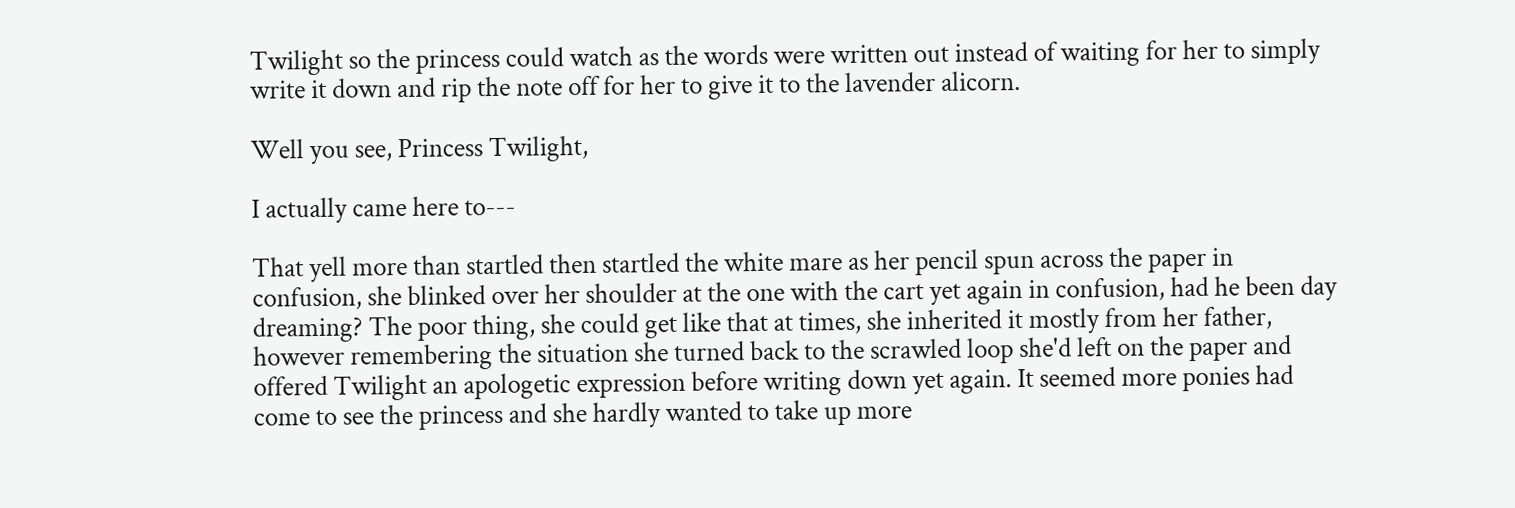Twilight so the princess could watch as the words were written out instead of waiting for her to simply write it down and rip the note off for her to give it to the lavender alicorn.

Well you see, Princess Twilight,

I actually came here to---

That yell more than startled then startled the white mare as her pencil spun across the paper in confusion, she blinked over her shoulder at the one with the cart yet again in confusion, had he been day dreaming? The poor thing, she could get like that at times, she inherited it mostly from her father, however remembering the situation she turned back to the scrawled loop she'd left on the paper and offered Twilight an apologetic expression before writing down yet again. It seemed more ponies had come to see the princess and she hardly wanted to take up more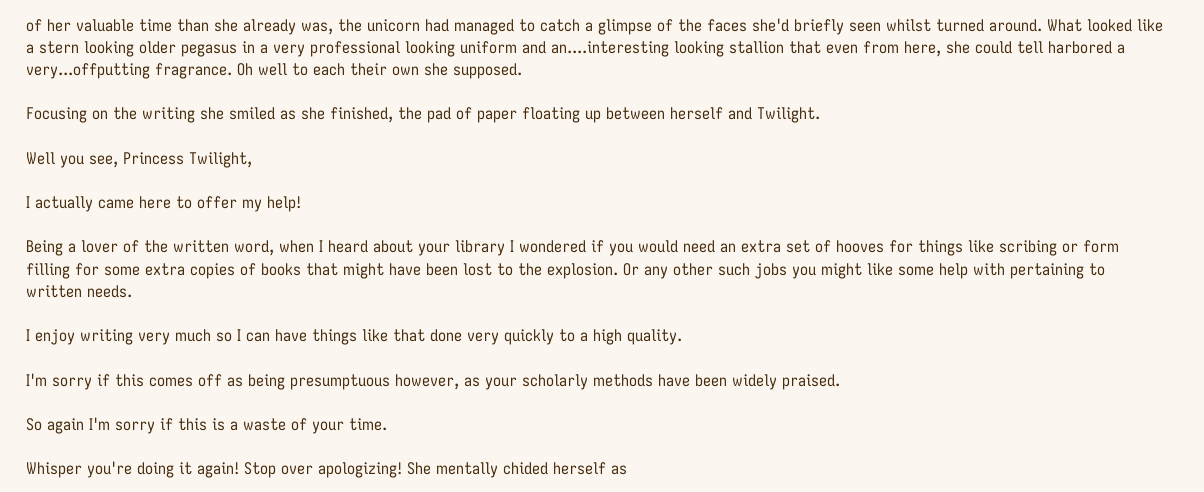of her valuable time than she already was, the unicorn had managed to catch a glimpse of the faces she'd briefly seen whilst turned around. What looked like a stern looking older pegasus in a very professional looking uniform and an....interesting looking stallion that even from here, she could tell harbored a very...offputting fragrance. Oh well to each their own she supposed.

Focusing on the writing she smiled as she finished, the pad of paper floating up between herself and Twilight.

Well you see, Princess Twilight,

I actually came here to offer my help!

Being a lover of the written word, when I heard about your library I wondered if you would need an extra set of hooves for things like scribing or form filling for some extra copies of books that might have been lost to the explosion. Or any other such jobs you might like some help with pertaining to written needs.

I enjoy writing very much so I can have things like that done very quickly to a high quality.

I'm sorry if this comes off as being presumptuous however, as your scholarly methods have been widely praised.

So again I'm sorry if this is a waste of your time.

Whisper you're doing it again! Stop over apologizing! She mentally chided herself as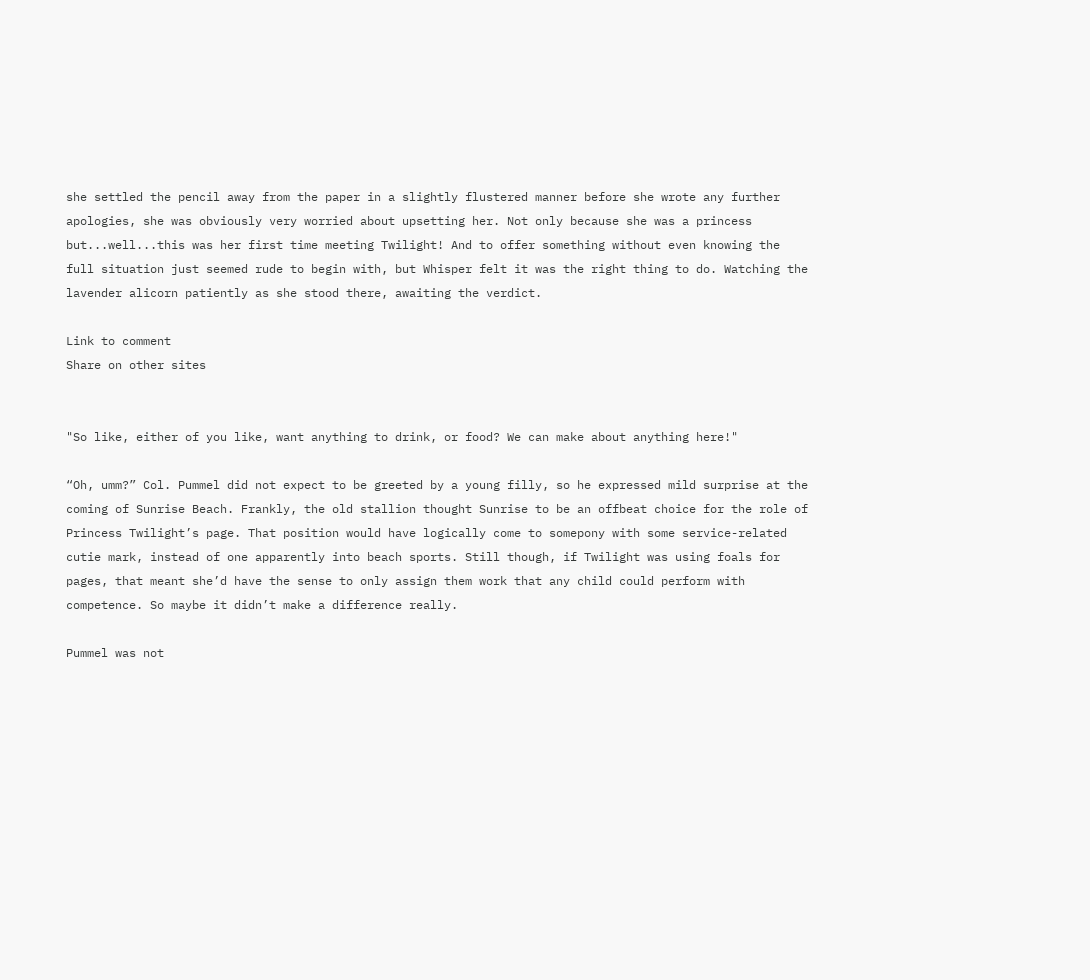she settled the pencil away from the paper in a slightly flustered manner before she wrote any further apologies, she was obviously very worried about upsetting her. Not only because she was a princess but...well...this was her first time meeting Twilight! And to offer something without even knowing the full situation just seemed rude to begin with, but Whisper felt it was the right thing to do. Watching the lavender alicorn patiently as she stood there, awaiting the verdict.

Link to comment
Share on other sites


"So like, either of you like, want anything to drink, or food? We can make about anything here!"

“Oh, umm?” Col. Pummel did not expect to be greeted by a young filly, so he expressed mild surprise at the coming of Sunrise Beach. Frankly, the old stallion thought Sunrise to be an offbeat choice for the role of Princess Twilight’s page. That position would have logically come to somepony with some service-related cutie mark, instead of one apparently into beach sports. Still though, if Twilight was using foals for pages, that meant she’d have the sense to only assign them work that any child could perform with competence. So maybe it didn’t make a difference really.

Pummel was not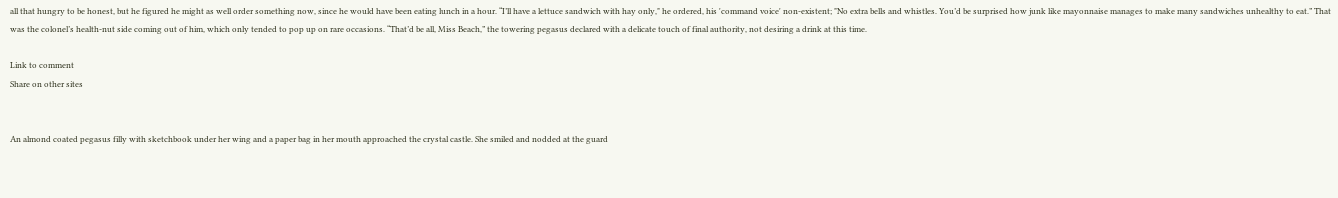all that hungry to be honest, but he figured he might as well order something now, since he would have been eating lunch in a hour. “I’ll have a lettuce sandwich with hay only," he ordered, his 'command voice' non-existent; "No extra bells and whistles. You’d be surprised how junk like mayonnaise manages to make many sandwiches unhealthy to eat.” That was the colonel’s health-nut side coming out of him, which only tended to pop up on rare occasions. “That’d be all, Miss Beach,” the towering pegasus declared with a delicate touch of final authority, not desiring a drink at this time.

Link to comment
Share on other sites


An almond coated pegasus filly with sketchbook under her wing and a paper bag in her mouth approached the crystal castle. She smiled and nodded at the guard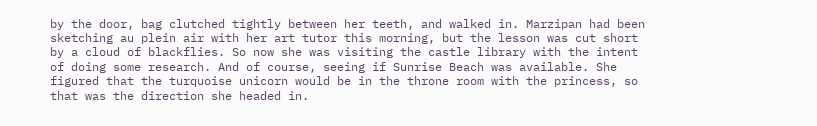by the door, bag clutched tightly between her teeth, and walked in. Marzipan had been sketching au plein air with her art tutor this morning, but the lesson was cut short by a cloud of blackflies. So now she was visiting the castle library with the intent of doing some research. And of course, seeing if Sunrise Beach was available. She figured that the turquoise unicorn would be in the throne room with the princess, so that was the direction she headed in.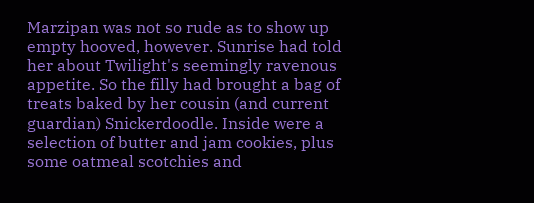Marzipan was not so rude as to show up empty hooved, however. Sunrise had told her about Twilight's seemingly ravenous appetite. So the filly had brought a bag of treats baked by her cousin (and current guardian) Snickerdoodle. Inside were a selection of butter and jam cookies, plus some oatmeal scotchies and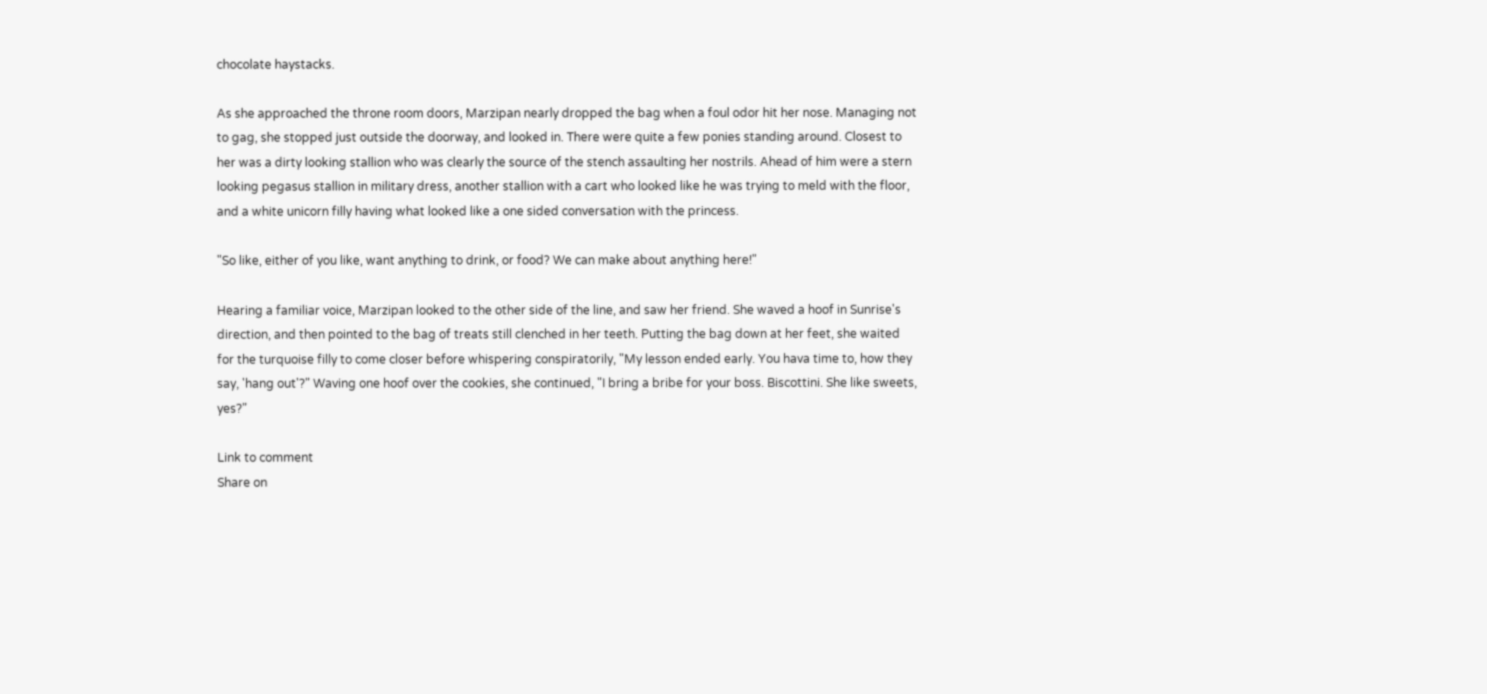chocolate haystacks.

As she approached the throne room doors, Marzipan nearly dropped the bag when a foul odor hit her nose. Managing not to gag, she stopped just outside the doorway, and looked in. There were quite a few ponies standing around. Closest to her was a dirty looking stallion who was clearly the source of the stench assaulting her nostrils. Ahead of him were a stern looking pegasus stallion in military dress, another stallion with a cart who looked like he was trying to meld with the floor, and a white unicorn filly having what looked like a one sided conversation with the princess.

"So like, either of you like, want anything to drink, or food? We can make about anything here!"

Hearing a familiar voice, Marzipan looked to the other side of the line, and saw her friend. She waved a hoof in Sunrise's direction, and then pointed to the bag of treats still clenched in her teeth. Putting the bag down at her feet, she waited for the turquoise filly to come closer before whispering conspiratorily, "My lesson ended early. You hava time to, how they say, 'hang out'?" Waving one hoof over the cookies, she continued, "I bring a bribe for your boss. Biscottini. She like sweets, yes?"

Link to comment
Share on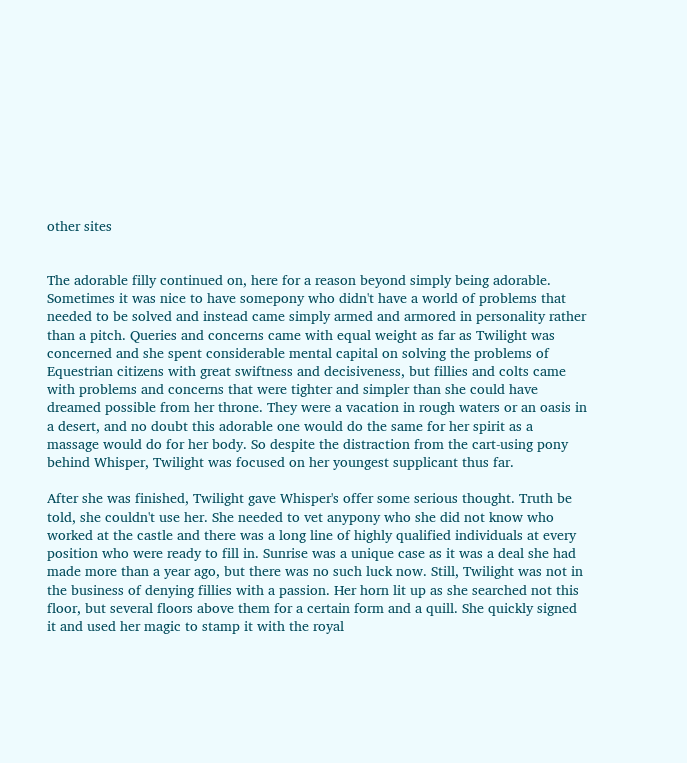other sites


The adorable filly continued on, here for a reason beyond simply being adorable. Sometimes it was nice to have somepony who didn't have a world of problems that needed to be solved and instead came simply armed and armored in personality rather than a pitch. Queries and concerns came with equal weight as far as Twilight was concerned and she spent considerable mental capital on solving the problems of Equestrian citizens with great swiftness and decisiveness, but fillies and colts came with problems and concerns that were tighter and simpler than she could have dreamed possible from her throne. They were a vacation in rough waters or an oasis in a desert, and no doubt this adorable one would do the same for her spirit as a massage would do for her body. So despite the distraction from the cart-using pony behind Whisper, Twilight was focused on her youngest supplicant thus far.

After she was finished, Twilight gave Whisper's offer some serious thought. Truth be told, she couldn't use her. She needed to vet anypony who she did not know who worked at the castle and there was a long line of highly qualified individuals at every position who were ready to fill in. Sunrise was a unique case as it was a deal she had made more than a year ago, but there was no such luck now. Still, Twilight was not in the business of denying fillies with a passion. Her horn lit up as she searched not this floor, but several floors above them for a certain form and a quill. She quickly signed it and used her magic to stamp it with the royal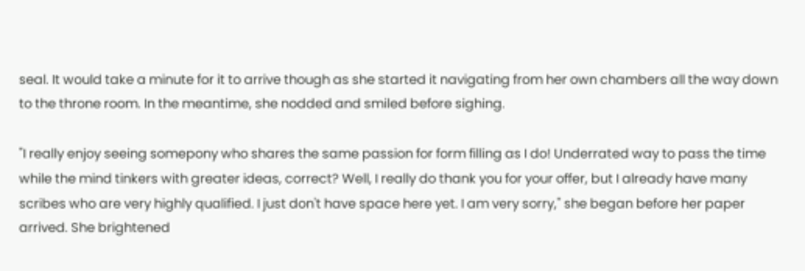seal. It would take a minute for it to arrive though as she started it navigating from her own chambers all the way down to the throne room. In the meantime, she nodded and smiled before sighing.

"I really enjoy seeing somepony who shares the same passion for form filling as I do! Underrated way to pass the time while the mind tinkers with greater ideas, correct? Well, I really do thank you for your offer, but I already have many scribes who are very highly qualified. I just don't have space here yet. I am very sorry," she began before her paper arrived. She brightened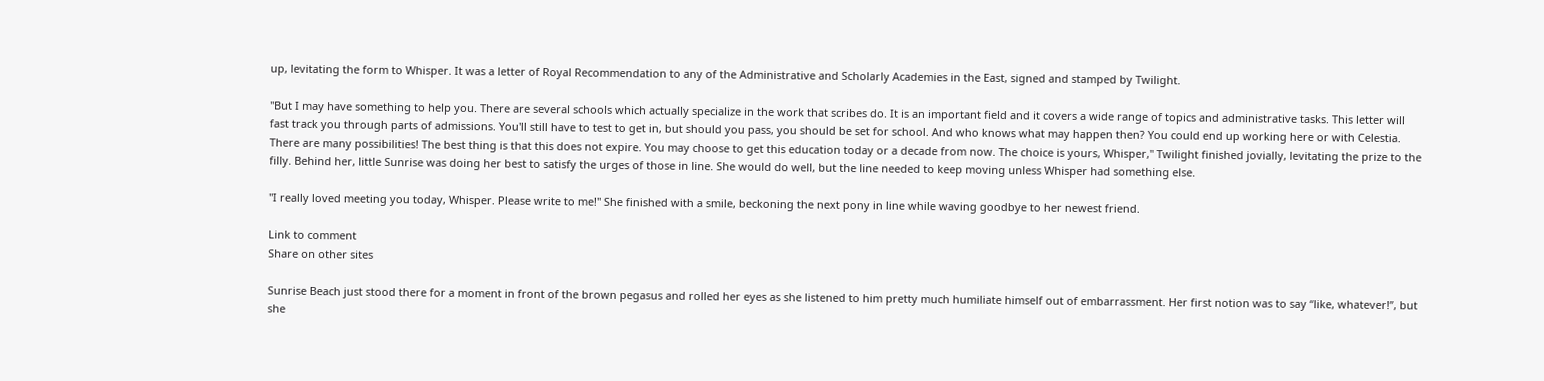up, levitating the form to Whisper. It was a letter of Royal Recommendation to any of the Administrative and Scholarly Academies in the East, signed and stamped by Twilight.

"But I may have something to help you. There are several schools which actually specialize in the work that scribes do. It is an important field and it covers a wide range of topics and administrative tasks. This letter will fast track you through parts of admissions. You'll still have to test to get in, but should you pass, you should be set for school. And who knows what may happen then? You could end up working here or with Celestia. There are many possibilities! The best thing is that this does not expire. You may choose to get this education today or a decade from now. The choice is yours, Whisper," Twilight finished jovially, levitating the prize to the filly. Behind her, little Sunrise was doing her best to satisfy the urges of those in line. She would do well, but the line needed to keep moving unless Whisper had something else.

"I really loved meeting you today, Whisper. Please write to me!" She finished with a smile, beckoning the next pony in line while waving goodbye to her newest friend.

Link to comment
Share on other sites

Sunrise Beach just stood there for a moment in front of the brown pegasus and rolled her eyes as she listened to him pretty much humiliate himself out of embarrassment. Her first notion was to say “like, whatever!”, but she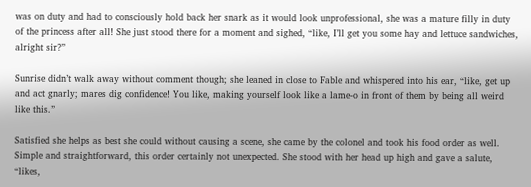was on duty and had to consciously hold back her snark as it would look unprofessional, she was a mature filly in duty of the princess after all! She just stood there for a moment and sighed, “like, I’ll get you some hay and lettuce sandwiches, alright sir?”

Sunrise didn’t walk away without comment though; she leaned in close to Fable and whispered into his ear, “like, get up and act gnarly; mares dig confidence! You like, making yourself look like a lame-o in front of them by being all weird like this.”

Satisfied she helps as best she could without causing a scene, she came by the colonel and took his food order as well. Simple and straightforward, this order certainly not unexpected. She stood with her head up high and gave a salute, “likes,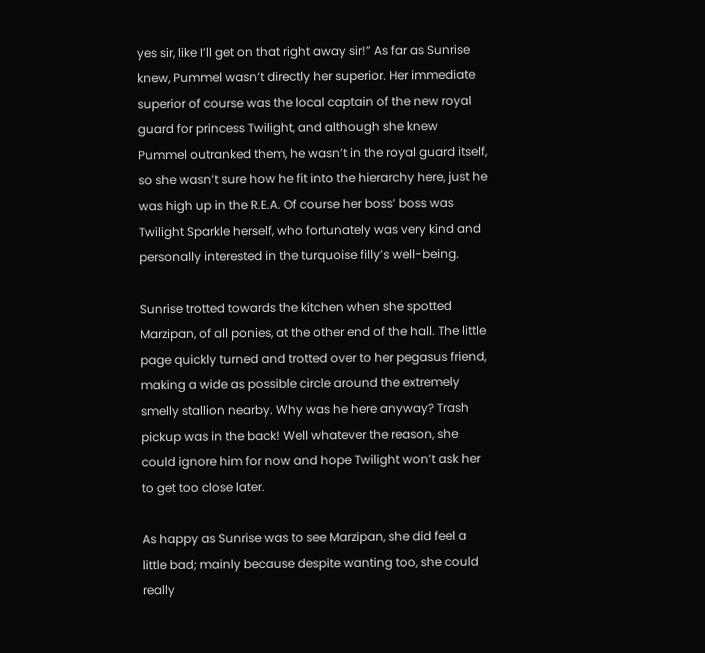yes sir, like I’ll get on that right away sir!” As far as Sunrise knew, Pummel wasn’t directly her superior. Her immediate superior of course was the local captain of the new royal guard for princess Twilight, and although she knew Pummel outranked them, he wasn’t in the royal guard itself, so she wasn’t sure how he fit into the hierarchy here, just he was high up in the R.E.A. Of course her boss’ boss was Twilight Sparkle herself, who fortunately was very kind and personally interested in the turquoise filly’s well-being.

Sunrise trotted towards the kitchen when she spotted Marzipan, of all ponies, at the other end of the hall. The little page quickly turned and trotted over to her pegasus friend, making a wide as possible circle around the extremely smelly stallion nearby. Why was he here anyway? Trash pickup was in the back! Well whatever the reason, she could ignore him for now and hope Twilight won’t ask her to get too close later.

As happy as Sunrise was to see Marzipan, she did feel a little bad; mainly because despite wanting too, she could really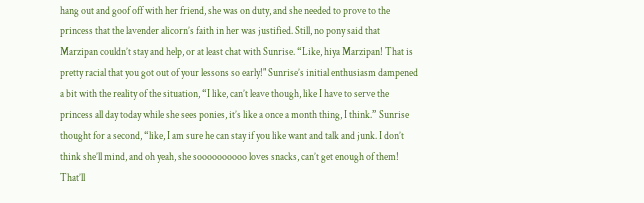hang out and goof off with her friend, she was on duty, and she needed to prove to the princess that the lavender alicorn’s faith in her was justified. Still, no pony said that Marzipan couldn’t stay and help, or at least chat with Sunrise. “Like, hiya Marzipan! That is pretty racial that you got out of your lessons so early!" Sunrise’s initial enthusiasm dampened a bit with the reality of the situation, “I like, can’t leave though, like I have to serve the princess all day today while she sees ponies, it’s like a once a month thing, I think.” Sunrise thought for a second, “like, I am sure he can stay if you like want and talk and junk. I don’t think she’ll mind, and oh yeah, she soooooooooo loves snacks, can’t get enough of them! That’ll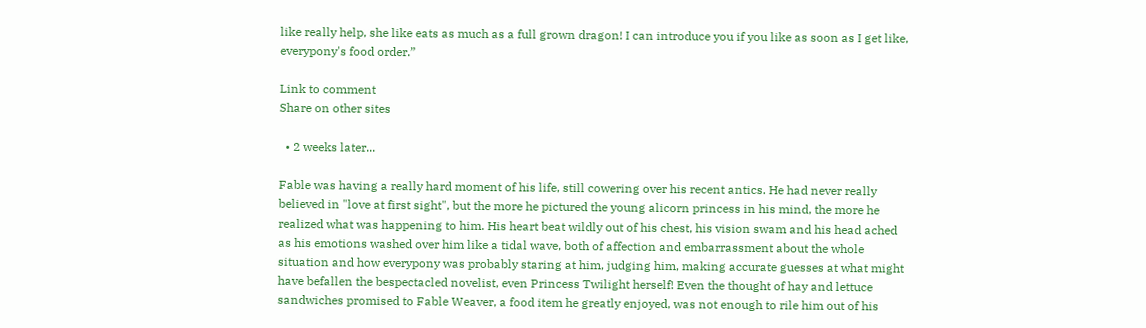like really help, she like eats as much as a full grown dragon! I can introduce you if you like as soon as I get like, everypony's food order.”

Link to comment
Share on other sites

  • 2 weeks later...

Fable was having a really hard moment of his life, still cowering over his recent antics. He had never really believed in "love at first sight", but the more he pictured the young alicorn princess in his mind, the more he realized what was happening to him. His heart beat wildly out of his chest, his vision swam and his head ached as his emotions washed over him like a tidal wave, both of affection and embarrassment about the whole situation and how everypony was probably staring at him, judging him, making accurate guesses at what might have befallen the bespectacled novelist, even Princess Twilight herself! Even the thought of hay and lettuce sandwiches promised to Fable Weaver, a food item he greatly enjoyed, was not enough to rile him out of his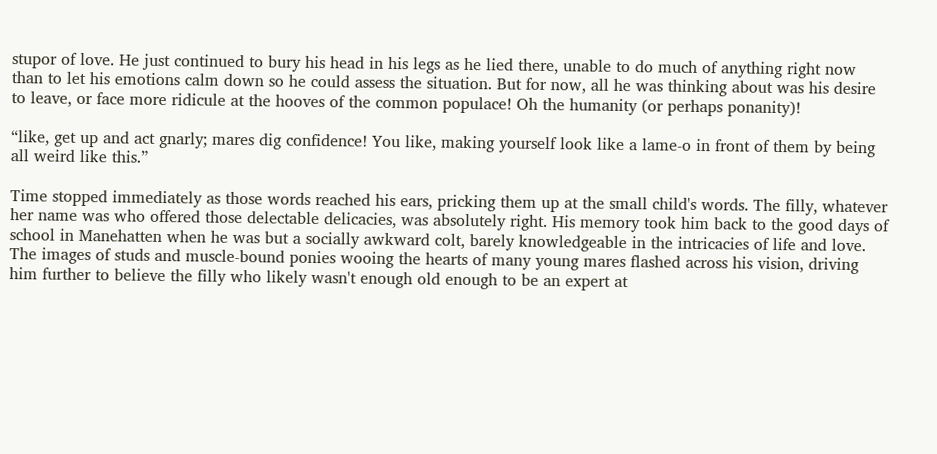stupor of love. He just continued to bury his head in his legs as he lied there, unable to do much of anything right now than to let his emotions calm down so he could assess the situation. But for now, all he was thinking about was his desire to leave, or face more ridicule at the hooves of the common populace! Oh the humanity (or perhaps ponanity)!

“like, get up and act gnarly; mares dig confidence! You like, making yourself look like a lame-o in front of them by being all weird like this.”

Time stopped immediately as those words reached his ears, pricking them up at the small child's words. The filly, whatever her name was who offered those delectable delicacies, was absolutely right. His memory took him back to the good days of school in Manehatten when he was but a socially awkward colt, barely knowledgeable in the intricacies of life and love. The images of studs and muscle-bound ponies wooing the hearts of many young mares flashed across his vision, driving him further to believe the filly who likely wasn't enough old enough to be an expert at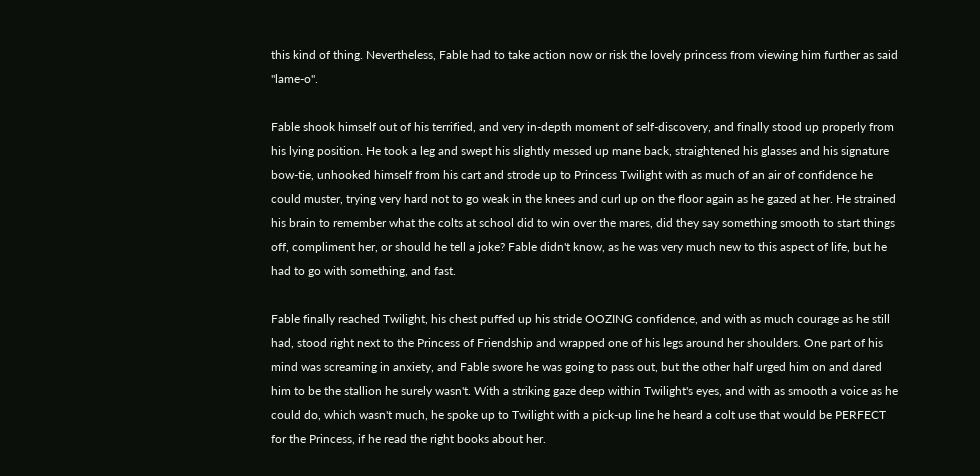this kind of thing. Nevertheless, Fable had to take action now or risk the lovely princess from viewing him further as said "lame-o".

Fable shook himself out of his terrified, and very in-depth moment of self-discovery, and finally stood up properly from his lying position. He took a leg and swept his slightly messed up mane back, straightened his glasses and his signature bow-tie, unhooked himself from his cart and strode up to Princess Twilight with as much of an air of confidence he could muster, trying very hard not to go weak in the knees and curl up on the floor again as he gazed at her. He strained his brain to remember what the colts at school did to win over the mares, did they say something smooth to start things off, compliment her, or should he tell a joke? Fable didn't know, as he was very much new to this aspect of life, but he had to go with something, and fast.

Fable finally reached Twilight, his chest puffed up his stride OOZING confidence, and with as much courage as he still had, stood right next to the Princess of Friendship and wrapped one of his legs around her shoulders. One part of his mind was screaming in anxiety, and Fable swore he was going to pass out, but the other half urged him on and dared him to be the stallion he surely wasn't. With a striking gaze deep within Twilight's eyes, and with as smooth a voice as he could do, which wasn't much, he spoke up to Twilight with a pick-up line he heard a colt use that would be PERFECT for the Princess, if he read the right books about her.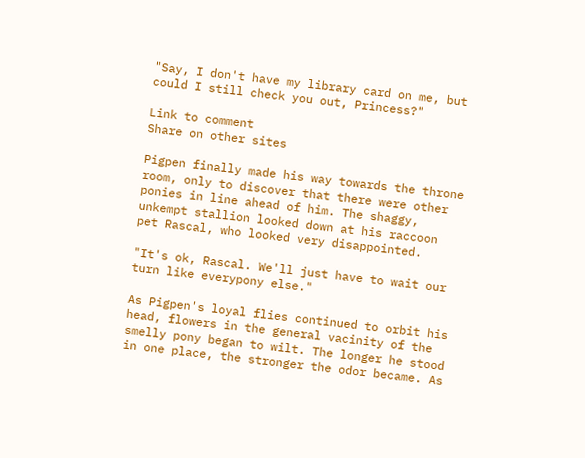"Say, I don't have my library card on me, but could I still check you out, Princess?"

Link to comment
Share on other sites

Pigpen finally made his way towards the throne room, only to discover that there were other ponies in line ahead of him. The shaggy, unkempt stallion looked down at his raccoon pet Rascal, who looked very disappointed.

"It's ok, Rascal. We'll just have to wait our turn like everypony else."

As Pigpen's loyal flies continued to orbit his head, flowers in the general vacinity of the smelly pony began to wilt. The longer he stood in one place, the stronger the odor became. As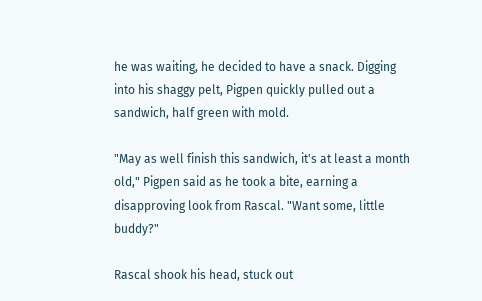he was waiting, he decided to have a snack. Digging into his shaggy pelt, Pigpen quickly pulled out a sandwich, half green with mold.

"May as well finish this sandwich, it's at least a month old," Pigpen said as he took a bite, earning a disapproving look from Rascal. "Want some, little buddy?"

Rascal shook his head, stuck out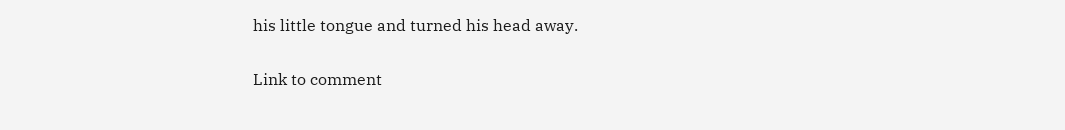his little tongue and turned his head away.

Link to comment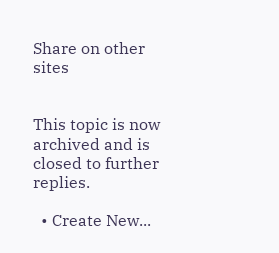Share on other sites


This topic is now archived and is closed to further replies.

  • Create New...